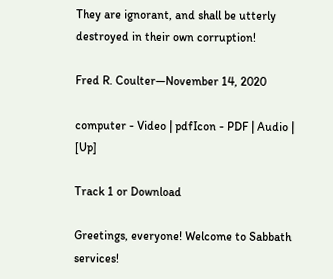They are ignorant, and shall be utterly destroyed in their own corruption!

Fred R. Coulter—November 14, 2020

computer - Video | pdfIcon - PDF | Audio | [Up]

Track 1 or Download

Greetings, everyone! Welcome to Sabbath services!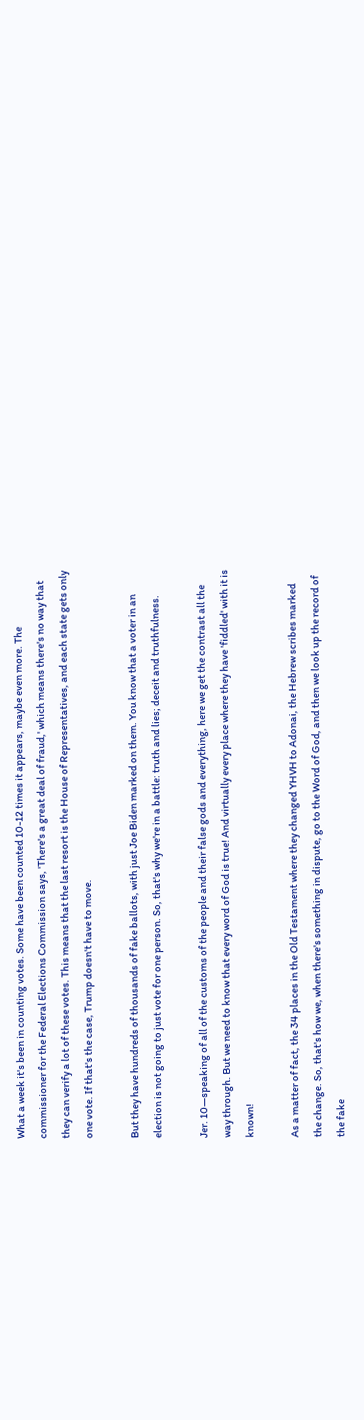What a week it's been in counting votes. Some have been counted 10-12 times it appears, maybe even more. The commissioner for the Federal Elections Commission says, 'There's a great deal of fraud,' which means there's no way that they can verify a lot of these votes. This means that the last resort is the House of Representatives, and each state gets only one vote. If that's the case, Trump doesn't have to move.

But they have hundreds of thousands of fake ballots, with just Joe Biden marked on them. You know that a voter in an election is not going to just vote for one person. So, that's why we're in a battle: truth and lies; deceit and truthfulness.

Jer. 10—speaking of all of the customs of the people and their false gods and everything, here we get the contrast all the way through. But we need to know that every word of God is true! And virtually every place where they have 'fiddled' with it is known!

As a matter of fact, the 34 places in the Old Testament where they changed YHVH to Adonai, the Hebrew scribes marked the change. So, that's how we, when there's something in dispute, go to the Word of God, and then we look up the record of the fake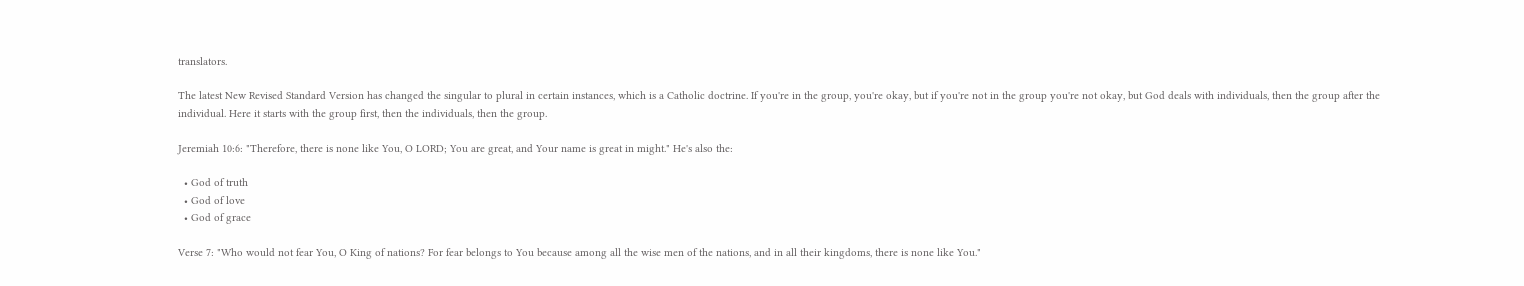translators.

The latest New Revised Standard Version has changed the singular to plural in certain instances, which is a Catholic doctrine. If you're in the group, you're okay, but if you're not in the group you're not okay, but God deals with individuals, then the group after the individual. Here it starts with the group first, then the individuals, then the group.

Jeremiah 10:6: "Therefore, there is none like You, O LORD; You are great, and Your name is great in might." He's also the:

  • God of truth
  • God of love
  • God of grace

Verse 7: "Who would not fear You, O King of nations? For fear belongs to You because among all the wise men of the nations, and in all their kingdoms, there is none like You."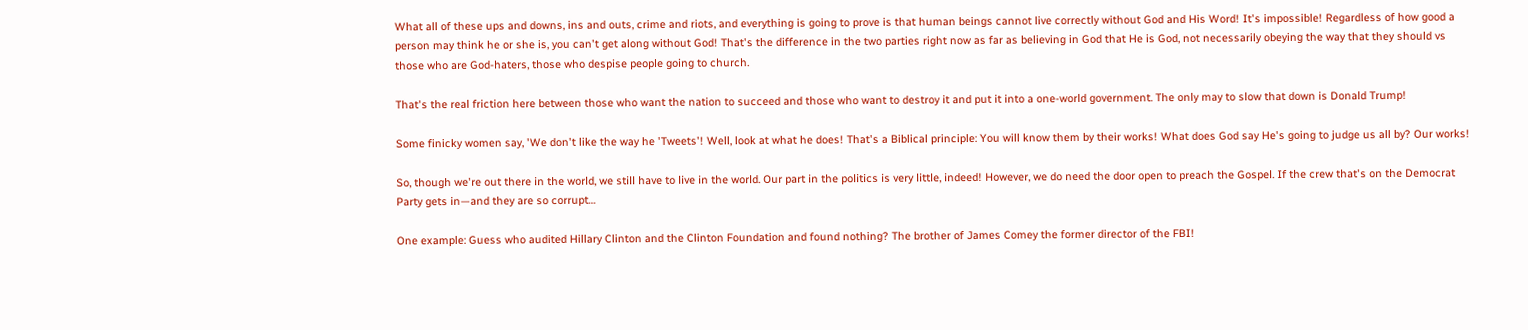What all of these ups and downs, ins and outs, crime and riots, and everything is going to prove is that human beings cannot live correctly without God and His Word! It's impossible! Regardless of how good a person may think he or she is, you can't get along without God! That's the difference in the two parties right now as far as believing in God that He is God, not necessarily obeying the way that they should vs those who are God-haters, those who despise people going to church.

That's the real friction here between those who want the nation to succeed and those who want to destroy it and put it into a one-world government. The only may to slow that down is Donald Trump!

Some finicky women say, 'We don't like the way he 'Tweets'! Well, look at what he does! That's a Biblical principle: You will know them by their works! What does God say He's going to judge us all by? Our works!

So, though we're out there in the world, we still have to live in the world. Our part in the politics is very little, indeed! However, we do need the door open to preach the Gospel. If the crew that's on the Democrat Party gets in—and they are so corrupt…

One example: Guess who audited Hillary Clinton and the Clinton Foundation and found nothing? The brother of James Comey the former director of the FBI!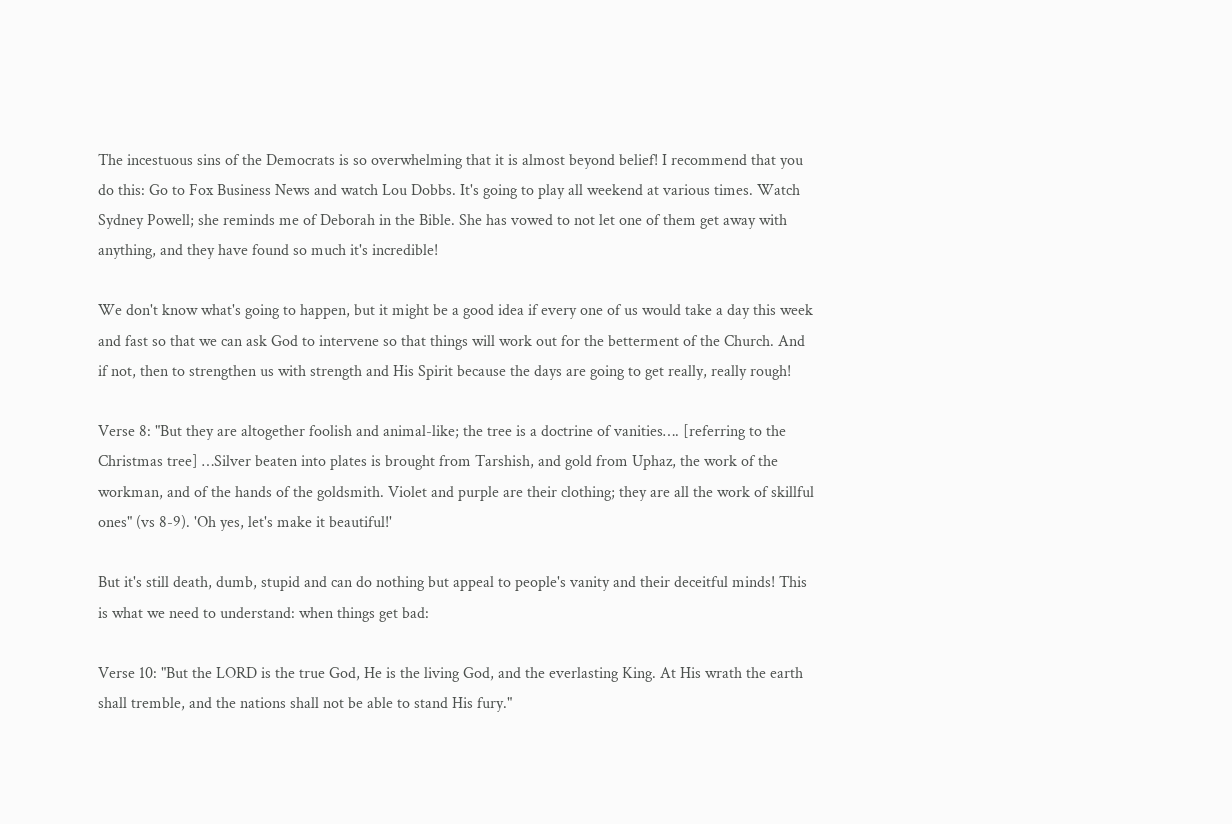The incestuous sins of the Democrats is so overwhelming that it is almost beyond belief! I recommend that you do this: Go to Fox Business News and watch Lou Dobbs. It's going to play all weekend at various times. Watch Sydney Powell; she reminds me of Deborah in the Bible. She has vowed to not let one of them get away with anything, and they have found so much it's incredible!

We don't know what's going to happen, but it might be a good idea if every one of us would take a day this week and fast so that we can ask God to intervene so that things will work out for the betterment of the Church. And if not, then to strengthen us with strength and His Spirit because the days are going to get really, really rough!

Verse 8: "But they are altogether foolish and animal-like; the tree is a doctrine of vanities…. [referring to the Christmas tree] …Silver beaten into plates is brought from Tarshish, and gold from Uphaz, the work of the workman, and of the hands of the goldsmith. Violet and purple are their clothing; they are all the work of skillful ones" (vs 8-9). 'Oh yes, let's make it beautiful!'

But it's still death, dumb, stupid and can do nothing but appeal to people's vanity and their deceitful minds! This is what we need to understand: when things get bad:

Verse 10: "But the LORD is the true God, He is the living God, and the everlasting King. At His wrath the earth shall tremble, and the nations shall not be able to stand His fury."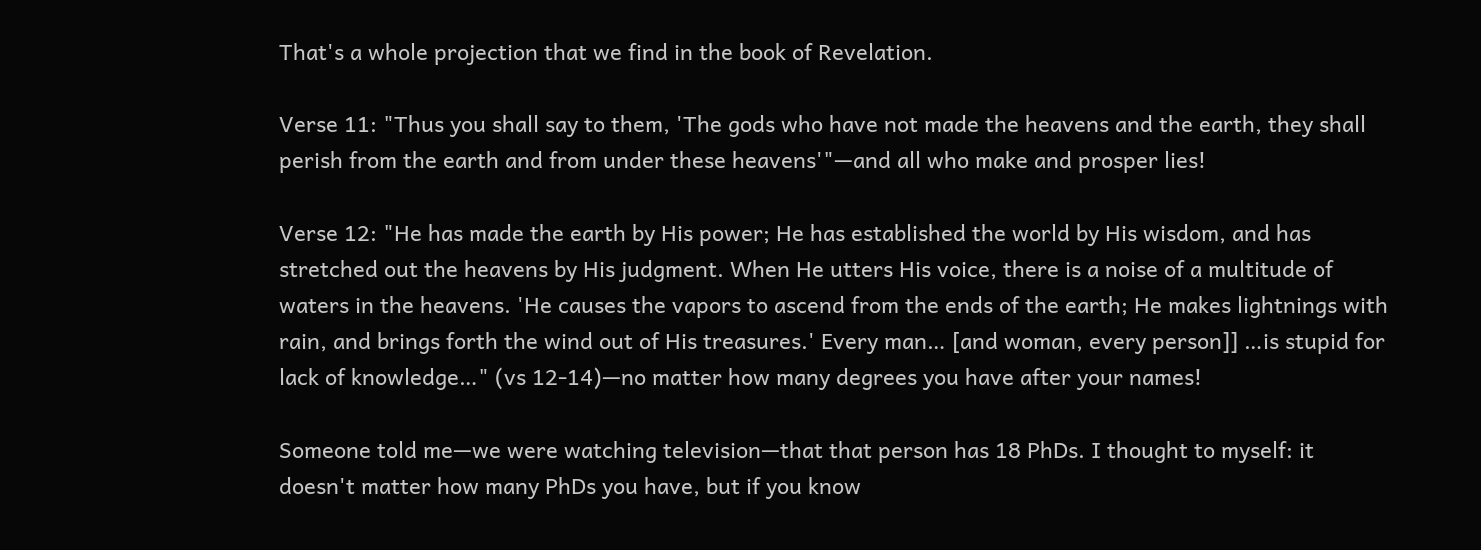That's a whole projection that we find in the book of Revelation.

Verse 11: "Thus you shall say to them, 'The gods who have not made the heavens and the earth, they shall perish from the earth and from under these heavens'"—and all who make and prosper lies!

Verse 12: "He has made the earth by His power; He has established the world by His wisdom, and has stretched out the heavens by His judgment. When He utters His voice, there is a noise of a multitude of waters in the heavens. 'He causes the vapors to ascend from the ends of the earth; He makes lightnings with rain, and brings forth the wind out of His treasures.' Every man… [and woman, every person]] …is stupid for lack of knowledge…" (vs 12-14)—no matter how many degrees you have after your names!

Someone told me—we were watching television—that that person has 18 PhDs. I thought to myself: it doesn't matter how many PhDs you have, but if you know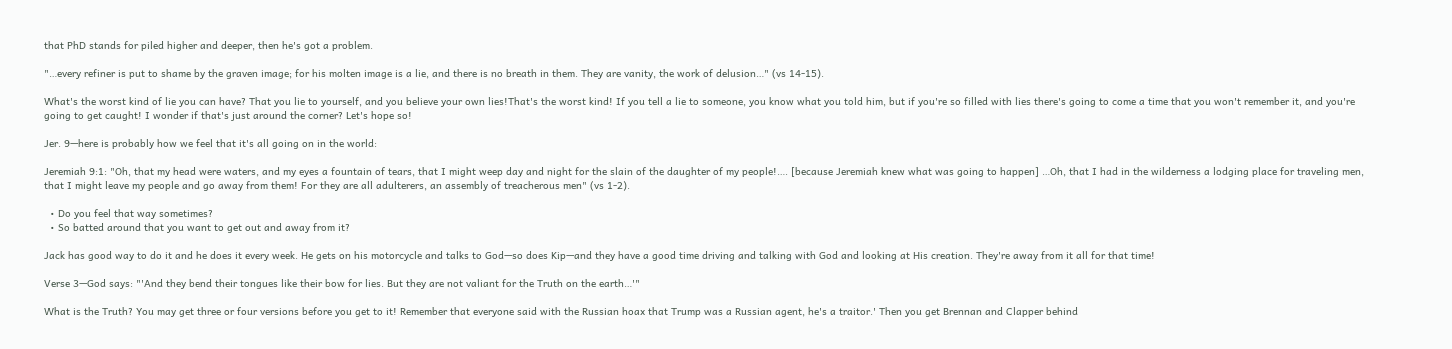that PhD stands for piled higher and deeper, then he's got a problem.

"…every refiner is put to shame by the graven image; for his molten image is a lie, and there is no breath in them. They are vanity, the work of delusion…" (vs 14-15).

What's the worst kind of lie you can have? That you lie to yourself, and you believe your own lies!That's the worst kind! If you tell a lie to someone, you know what you told him, but if you're so filled with lies there's going to come a time that you won't remember it, and you're going to get caught! I wonder if that's just around the corner? Let's hope so!

Jer. 9—here is probably how we feel that it's all going on in the world:

Jeremiah 9:1: "Oh, that my head were waters, and my eyes a fountain of tears, that I might weep day and night for the slain of the daughter of my people!…. [because Jeremiah knew what was going to happen] …Oh, that I had in the wilderness a lodging place for traveling men, that I might leave my people and go away from them! For they are all adulterers, an assembly of treacherous men" (vs 1-2).

  • Do you feel that way sometimes?
  • So batted around that you want to get out and away from it?

Jack has good way to do it and he does it every week. He gets on his motorcycle and talks to God—so does Kip—and they have a good time driving and talking with God and looking at His creation. They're away from it all for that time!

Verse 3—God says: "'And they bend their tongues like their bow for lies. But they are not valiant for the Truth on the earth…'"

What is the Truth? You may get three or four versions before you get to it! Remember that everyone said with the Russian hoax that Trump was a Russian agent, he's a traitor.' Then you get Brennan and Clapper behind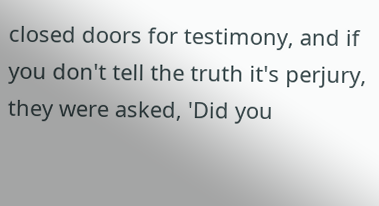closed doors for testimony, and if you don't tell the truth it's perjury, they were asked, 'Did you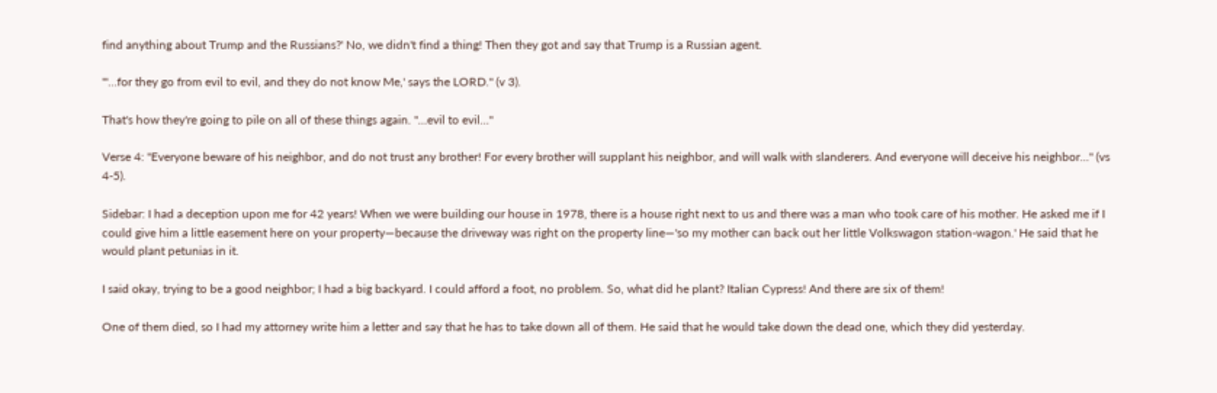find anything about Trump and the Russians?' No, we didn't find a thing! Then they got and say that Trump is a Russian agent.

"'…for they go from evil to evil, and they do not know Me,' says the LORD." (v 3).

That's how they're going to pile on all of these things again. "…evil to evil…"

Verse 4: "Everyone beware of his neighbor, and do not trust any brother! For every brother will supplant his neighbor, and will walk with slanderers. And everyone will deceive his neighbor…" (vs 4-5).

Sidebar: I had a deception upon me for 42 years! When we were building our house in 1978, there is a house right next to us and there was a man who took care of his mother. He asked me if I could give him a little easement here on your property—because the driveway was right on the property line—'so my mother can back out her little Volkswagon station-wagon.' He said that he would plant petunias in it.

I said okay, trying to be a good neighbor; I had a big backyard. I could afford a foot, no problem. So, what did he plant? Italian Cypress! And there are six of them!

One of them died, so I had my attorney write him a letter and say that he has to take down all of them. He said that he would take down the dead one, which they did yesterday.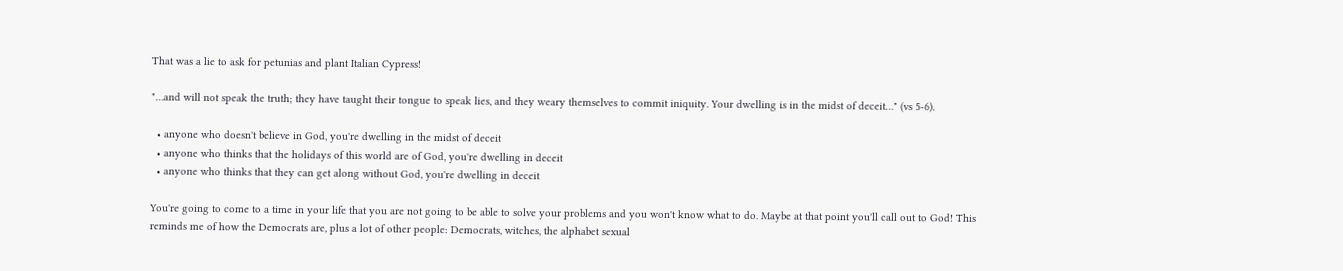That was a lie to ask for petunias and plant Italian Cypress!

"…and will not speak the truth; they have taught their tongue to speak lies, and they weary themselves to commit iniquity. Your dwelling is in the midst of deceit…" (vs 5-6).

  • anyone who doesn't believe in God, you're dwelling in the midst of deceit
  • anyone who thinks that the holidays of this world are of God, you're dwelling in deceit
  • anyone who thinks that they can get along without God, you're dwelling in deceit

You're going to come to a time in your life that you are not going to be able to solve your problems and you won't know what to do. Maybe at that point you'll call out to God! This reminds me of how the Democrats are, plus a lot of other people: Democrats, witches, the alphabet sexual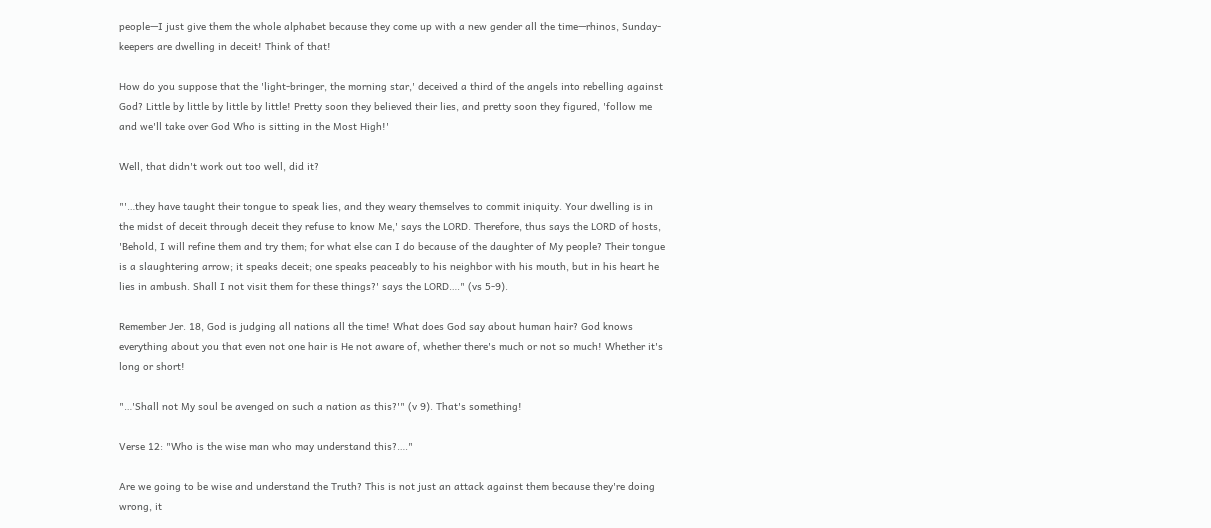people—I just give them the whole alphabet because they come up with a new gender all the time—rhinos, Sunday-keepers are dwelling in deceit! Think of that!

How do you suppose that the 'light-bringer, the morning star,' deceived a third of the angels into rebelling against God? Little by little by little by little! Pretty soon they believed their lies, and pretty soon they figured, 'follow me and we'll take over God Who is sitting in the Most High!'

Well, that didn't work out too well, did it?

"'…they have taught their tongue to speak lies, and they weary themselves to commit iniquity. Your dwelling is in the midst of deceit through deceit they refuse to know Me,' says the LORD. Therefore, thus says the LORD of hosts, 'Behold, I will refine them and try them; for what else can I do because of the daughter of My people? Their tongue is a slaughtering arrow; it speaks deceit; one speaks peaceably to his neighbor with his mouth, but in his heart he lies in ambush. Shall I not visit them for these things?' says the LORD…." (vs 5-9).

Remember Jer. 18, God is judging all nations all the time! What does God say about human hair? God knows everything about you that even not one hair is He not aware of, whether there's much or not so much! Whether it's long or short!

"…'Shall not My soul be avenged on such a nation as this?'" (v 9). That's something!

Verse 12: "Who is the wise man who may understand this?…."

Are we going to be wise and understand the Truth? This is not just an attack against them because they're doing wrong, it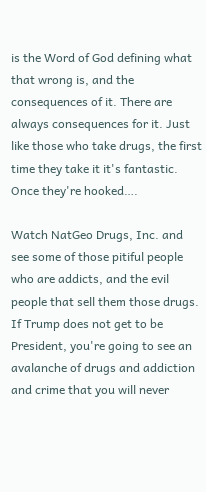is the Word of God defining what that wrong is, and the consequences of it. There are always consequences for it. Just like those who take drugs, the first time they take it it's fantastic. Once they're hooked….

Watch NatGeo Drugs, Inc. and see some of those pitiful people who are addicts, and the evil people that sell them those drugs. If Trump does not get to be President, you're going to see an avalanche of drugs and addiction and crime that you will never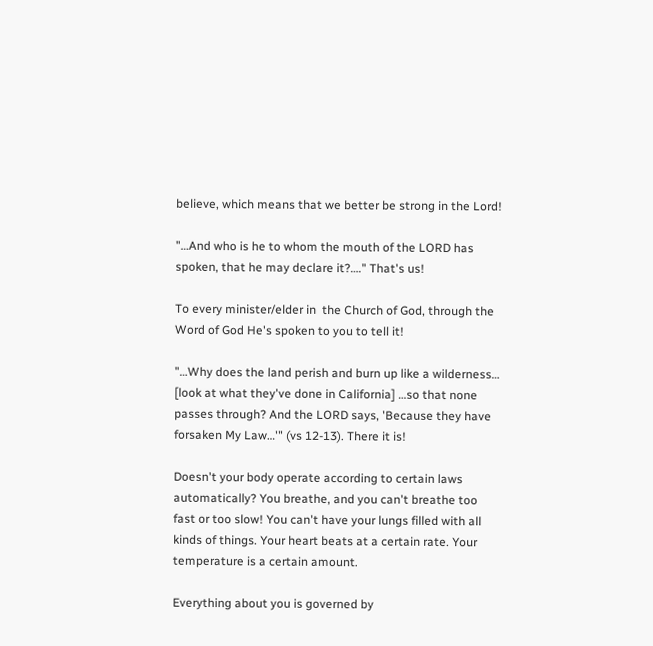believe, which means that we better be strong in the Lord!

"…And who is he to whom the mouth of the LORD has spoken, that he may declare it?…." That's us!

To every minister/elder in  the Church of God, through the Word of God He's spoken to you to tell it!

"…Why does the land perish and burn up like a wilderness… [look at what they've done in California] …so that none passes through? And the LORD says, 'Because they have forsaken My Law…'" (vs 12-13). There it is!

Doesn't your body operate according to certain laws automatically? You breathe, and you can't breathe too fast or too slow! You can't have your lungs filled with all kinds of things. Your heart beats at a certain rate. Your temperature is a certain amount.

Everything about you is governed by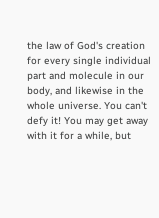the law of God's creation for every single individual part and molecule in our body, and likewise in the whole universe. You can't defy it! You may get away with it for a while, but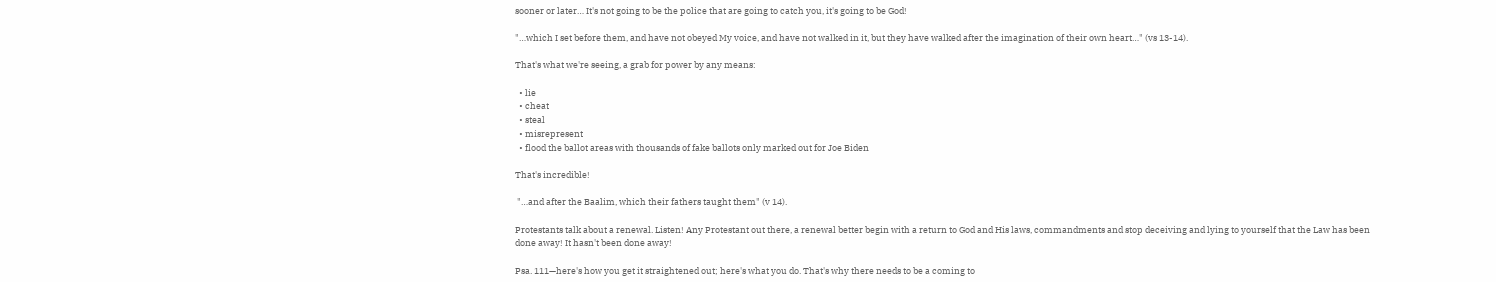sooner or later… It's not going to be the police that are going to catch you, it's going to be God!

"…which I set before them, and have not obeyed My voice, and have not walked in it, but they have walked after the imagination of their own heart…" (vs 13-14).

That's what we're seeing, a grab for power by any means:

  • lie
  • cheat
  • steal
  • misrepresent
  • flood the ballot areas with thousands of fake ballots only marked out for Joe Biden

That's incredible!

 "…and after the Baalim, which their fathers taught them" (v 14).

Protestants talk about a renewal. Listen! Any Protestant out there, a renewal better begin with a return to God and His laws, commandments and stop deceiving and lying to yourself that the Law has been done away! It hasn't been done away!

Psa. 111—here's how you get it straightened out; here's what you do. That's why there needs to be a coming to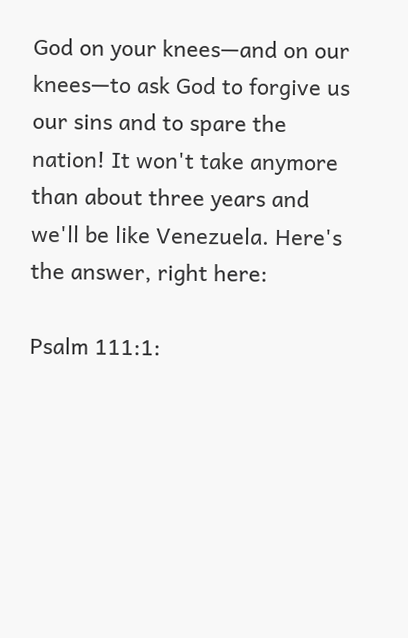God on your knees—and on our knees—to ask God to forgive us our sins and to spare the nation! It won't take anymore than about three years and we'll be like Venezuela. Here's the answer, right here:

Psalm 111:1: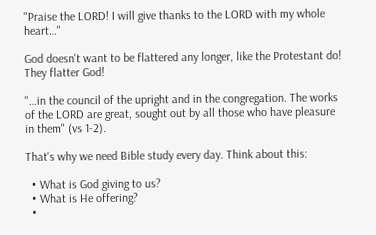"Praise the LORD! I will give thanks to the LORD with my whole heart…"

God doesn't want to be flattered any longer, like the Protestant do! They flatter God!

"…in the council of the upright and in the congregation. The works of the LORD are great, sought out by all those who have pleasure in them" (vs 1-2).

That's why we need Bible study every day. Think about this:

  • What is God giving to us?
  • What is He offering?
  •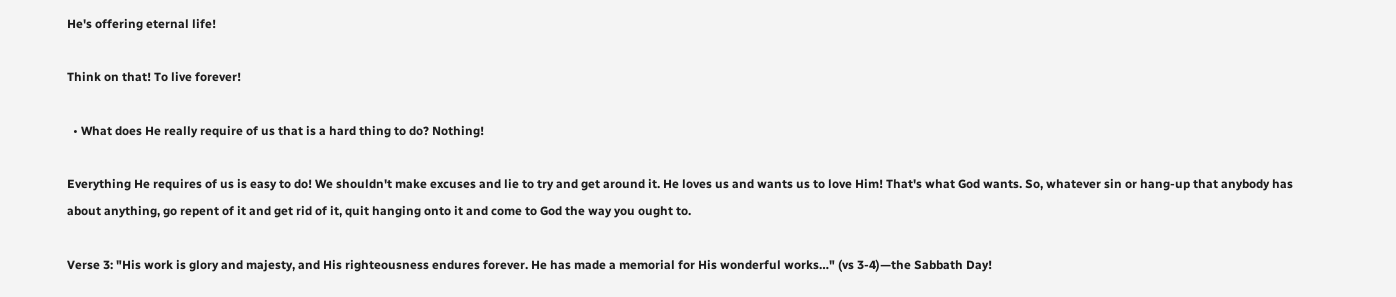He's offering eternal life!

Think on that! To live forever!

  • What does He really require of us that is a hard thing to do? Nothing!

Everything He requires of us is easy to do! We shouldn't make excuses and lie to try and get around it. He loves us and wants us to love Him! That's what God wants. So, whatever sin or hang-up that anybody has about anything, go repent of it and get rid of it, quit hanging onto it and come to God the way you ought to.

Verse 3: "His work is glory and majesty, and His righteousness endures forever. He has made a memorial for His wonderful works…" (vs 3-4)—the Sabbath Day!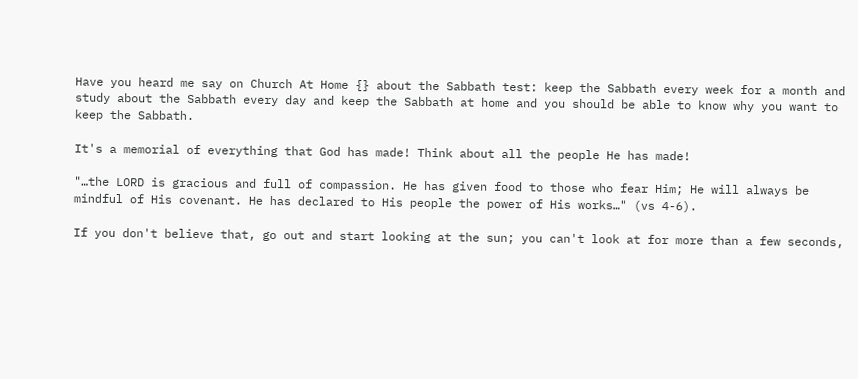Have you heard me say on Church At Home {} about the Sabbath test: keep the Sabbath every week for a month and study about the Sabbath every day and keep the Sabbath at home and you should be able to know why you want to keep the Sabbath.

It's a memorial of everything that God has made! Think about all the people He has made!

"…the LORD is gracious and full of compassion. He has given food to those who fear Him; He will always be mindful of His covenant. He has declared to His people the power of His works…" (vs 4-6).

If you don't believe that, go out and start looking at the sun; you can't look at for more than a few seconds,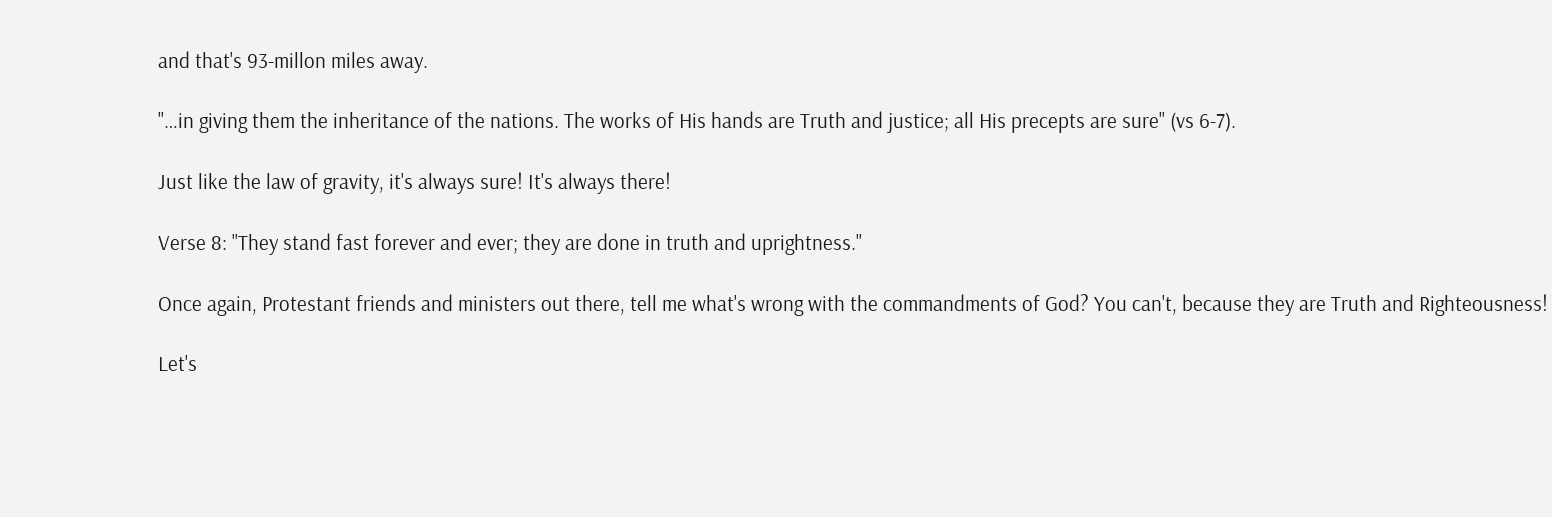and that's 93-millon miles away.

"…in giving them the inheritance of the nations. The works of His hands are Truth and justice; all His precepts are sure" (vs 6-7).

Just like the law of gravity, it's always sure! It's always there!

Verse 8: "They stand fast forever and ever; they are done in truth and uprightness."

Once again, Protestant friends and ministers out there, tell me what's wrong with the commandments of God? You can't, because they are Truth and Righteousness!

Let's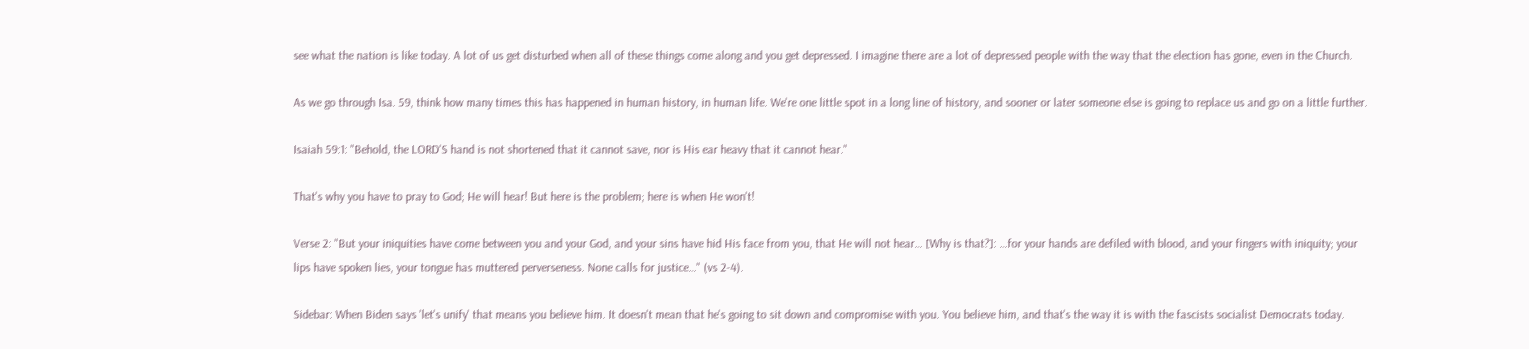see what the nation is like today. A lot of us get disturbed when all of these things come along and you get depressed. I imagine there are a lot of depressed people with the way that the election has gone, even in the Church.

As we go through Isa. 59, think how many times this has happened in human history, in human life. We're one little spot in a long line of history, and sooner or later someone else is going to replace us and go on a little further.

Isaiah 59:1: "Behold, the LORD'S hand is not shortened that it cannot save, nor is His ear heavy that it cannot hear."

That's why you have to pray to God; He will hear! But here is the problem; here is when He won't!

Verse 2: "But your iniquities have come between you and your God, and your sins have hid His face from you, that He will not hear… [Why is that?]: …for your hands are defiled with blood, and your fingers with iniquity; your lips have spoken lies, your tongue has muttered perverseness. None calls for justice…" (vs 2-4).

Sidebar: When Biden says 'let's unify' that means you believe him. It doesn't mean that he's going to sit down and compromise with you. You believe him, and that's the way it is with the fascists socialist Democrats today.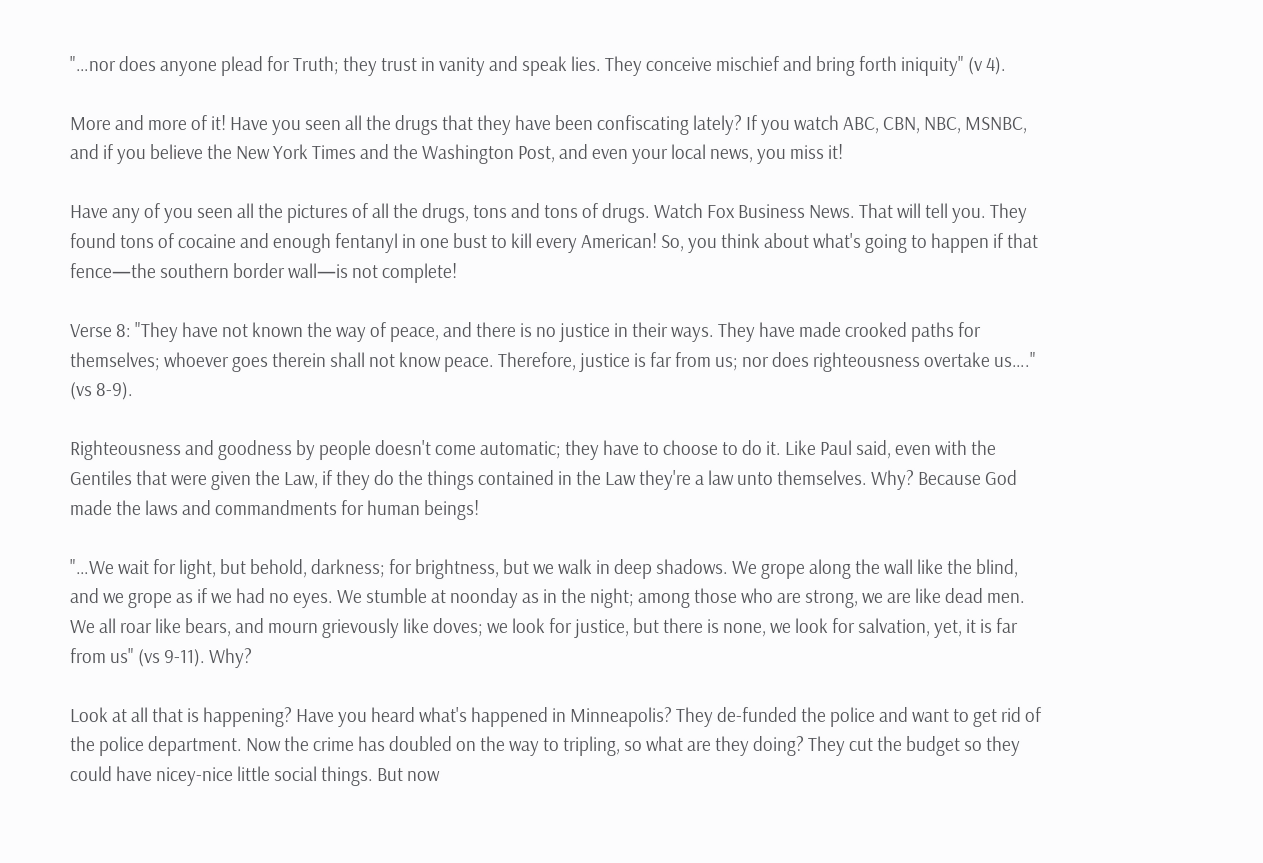"…nor does anyone plead for Truth; they trust in vanity and speak lies. They conceive mischief and bring forth iniquity" (v 4).

More and more of it! Have you seen all the drugs that they have been confiscating lately? If you watch ABC, CBN, NBC, MSNBC, and if you believe the New York Times and the Washington Post, and even your local news, you miss it!

Have any of you seen all the pictures of all the drugs, tons and tons of drugs. Watch Fox Business News. That will tell you. They found tons of cocaine and enough fentanyl in one bust to kill every American! So, you think about what's going to happen if that fence—the southern border wall—is not complete!

Verse 8: "They have not known the way of peace, and there is no justice in their ways. They have made crooked paths for themselves; whoever goes therein shall not know peace. Therefore, justice is far from us; nor does righteousness overtake us…." (vs 8-9).

Righteousness and goodness by people doesn't come automatic; they have to choose to do it. Like Paul said, even with the Gentiles that were given the Law, if they do the things contained in the Law they're a law unto themselves. Why? Because God made the laws and commandments for human beings!

"…We wait for light, but behold, darkness; for brightness, but we walk in deep shadows. We grope along the wall like the blind, and we grope as if we had no eyes. We stumble at noonday as in the night; among those who are strong, we are like dead men. We all roar like bears, and mourn grievously like doves; we look for justice, but there is none, we look for salvation, yet, it is far from us" (vs 9-11). Why?

Look at all that is happening? Have you heard what's happened in Minneapolis? They de-funded the police and want to get rid of the police department. Now the crime has doubled on the way to tripling, so what are they doing? They cut the budget so they could have nicey-nice little social things. But now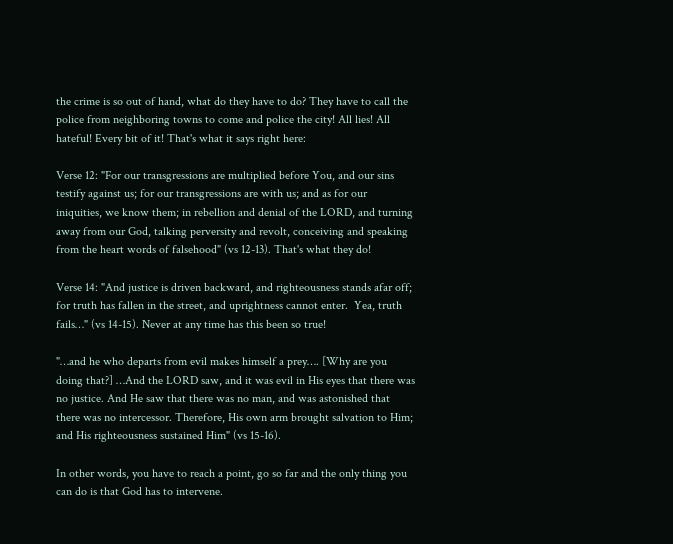the crime is so out of hand, what do they have to do? They have to call the police from neighboring towns to come and police the city! All lies! All hateful! Every bit of it! That's what it says right here:

Verse 12: "For our transgressions are multiplied before You, and our sins testify against us; for our transgressions are with us; and as for our iniquities, we know them; in rebellion and denial of the LORD, and turning away from our God, talking perversity and revolt, conceiving and speaking from the heart words of falsehood" (vs 12-13). That's what they do!

Verse 14: "And justice is driven backward, and righteousness stands afar off; for truth has fallen in the street, and uprightness cannot enter.  Yea, truth fails…" (vs 14-15). Never at any time has this been so true!

"…and he who departs from evil makes himself a prey…. [Why are you doing that?] …And the LORD saw, and it was evil in His eyes that there was no justice. And He saw that there was no man, and was astonished that there was no intercessor. Therefore, His own arm brought salvation to Him; and His righteousness sustained Him" (vs 15-16).

In other words, you have to reach a point, go so far and the only thing you can do is that God has to intervene.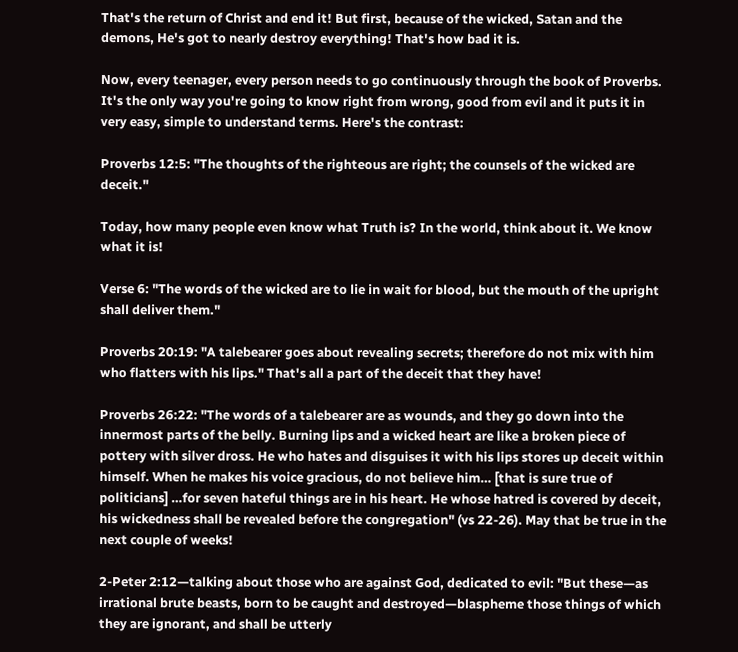That's the return of Christ and end it! But first, because of the wicked, Satan and the demons, He's got to nearly destroy everything! That's how bad it is.

Now, every teenager, every person needs to go continuously through the book of Proverbs. It's the only way you're going to know right from wrong, good from evil and it puts it in very easy, simple to understand terms. Here's the contrast:

Proverbs 12:5: "The thoughts of the righteous are right; the counsels of the wicked are deceit."

Today, how many people even know what Truth is? In the world, think about it. We know what it is!

Verse 6: "The words of the wicked are to lie in wait for blood, but the mouth of the upright shall deliver them."

Proverbs 20:19: "A talebearer goes about revealing secrets; therefore do not mix with him who flatters with his lips." That's all a part of the deceit that they have!

Proverbs 26:22: "The words of a talebearer are as wounds, and they go down into the innermost parts of the belly. Burning lips and a wicked heart are like a broken piece of pottery with silver dross. He who hates and disguises it with his lips stores up deceit within himself. When he makes his voice gracious, do not believe him… [that is sure true of politicians] …for seven hateful things are in his heart. He whose hatred is covered by deceit, his wickedness shall be revealed before the congregation" (vs 22-26). May that be true in the next couple of weeks!

2-Peter 2:12—talking about those who are against God, dedicated to evil: "But these—as irrational brute beasts, born to be caught and destroyed—blaspheme those things of which they are ignorant, and shall be utterly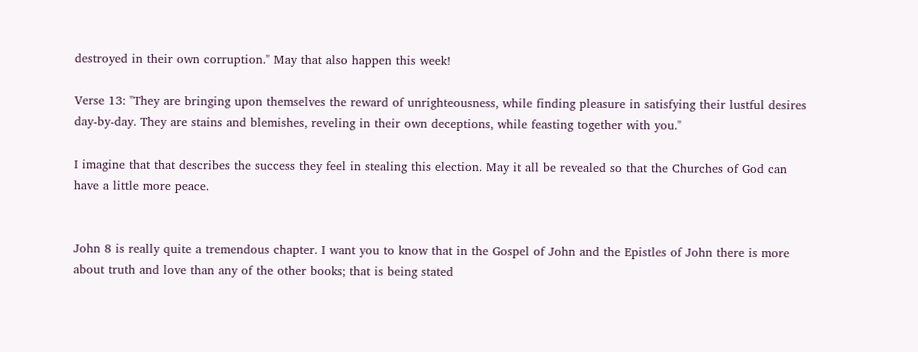destroyed in their own corruption." May that also happen this week!

Verse 13: "They are bringing upon themselves the reward of unrighteousness, while finding pleasure in satisfying their lustful desires day-by-day. They are stains and blemishes, reveling in their own deceptions, while feasting together with you."

I imagine that that describes the success they feel in stealing this election. May it all be revealed so that the Churches of God can have a little more peace.


John 8 is really quite a tremendous chapter. I want you to know that in the Gospel of John and the Epistles of John there is more about truth and love than any of the other books; that is being stated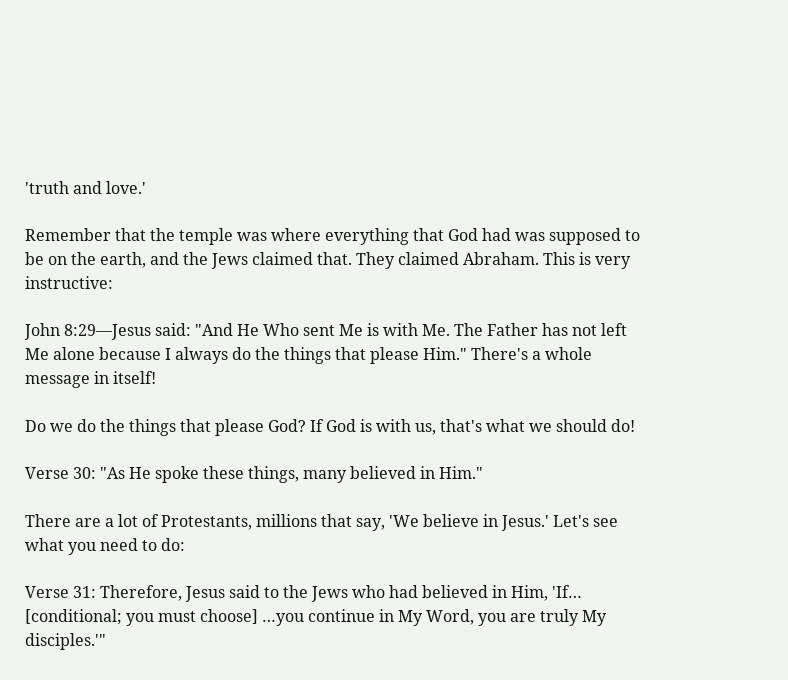'truth and love.'

Remember that the temple was where everything that God had was supposed to be on the earth, and the Jews claimed that. They claimed Abraham. This is very instructive:

John 8:29—Jesus said: "And He Who sent Me is with Me. The Father has not left Me alone because I always do the things that please Him." There's a whole message in itself!

Do we do the things that please God? If God is with us, that's what we should do!

Verse 30: "As He spoke these things, many believed in Him."

There are a lot of Protestants, millions that say, 'We believe in Jesus.' Let's see what you need to do:

Verse 31: Therefore, Jesus said to the Jews who had believed in Him, 'If… [conditional; you must choose] …you continue in My Word, you are truly My disciples.'"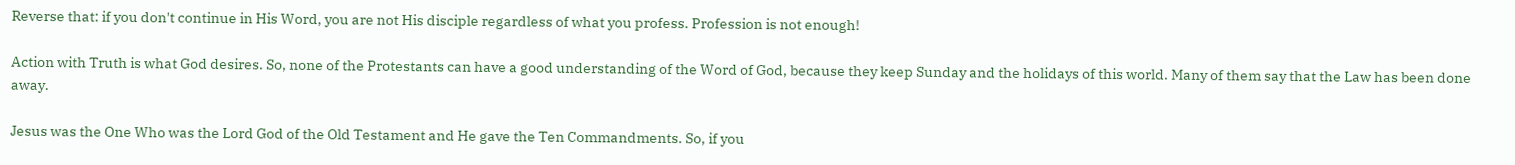Reverse that: if you don't continue in His Word, you are not His disciple regardless of what you profess. Profession is not enough!

Action with Truth is what God desires. So, none of the Protestants can have a good understanding of the Word of God, because they keep Sunday and the holidays of this world. Many of them say that the Law has been done away.

Jesus was the One Who was the Lord God of the Old Testament and He gave the Ten Commandments. So, if you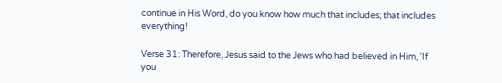continue in His Word, do you know how much that includes; that includes everything!

Verse 31: Therefore, Jesus said to the Jews who had believed in Him, 'If you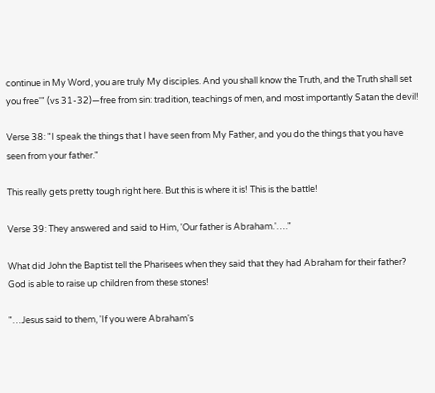continue in My Word, you are truly My disciples. And you shall know the Truth, and the Truth shall set you free'" (vs 31-32)—free from sin: tradition, teachings of men, and most importantly Satan the devil!

Verse 38: "I speak the things that I have seen from My Father, and you do the things that you have seen from your father."

This really gets pretty tough right here. But this is where it is! This is the battle!

Verse 39: They answered and said to Him, 'Our father is Abraham.'…."

What did John the Baptist tell the Pharisees when they said that they had Abraham for their father? God is able to raise up children from these stones!

"…Jesus said to them, 'If you were Abraham's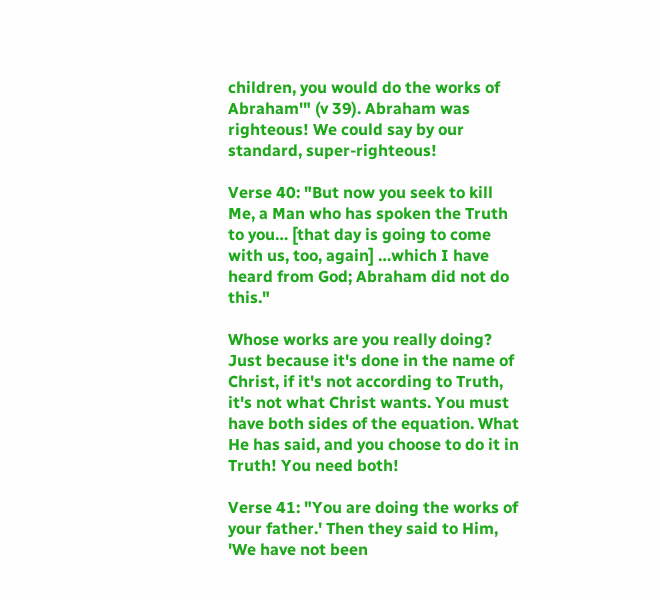children, you would do the works of Abraham'" (v 39). Abraham was righteous! We could say by our standard, super-righteous!

Verse 40: "But now you seek to kill Me, a Man who has spoken the Truth to you… [that day is going to come with us, too, again] …which I have heard from God; Abraham did not do this."

Whose works are you really doing? Just because it's done in the name of Christ, if it's not according to Truth, it's not what Christ wants. You must have both sides of the equation. What He has said, and you choose to do it in Truth! You need both!

Verse 41: "You are doing the works of your father.' Then they said to Him, 'We have not been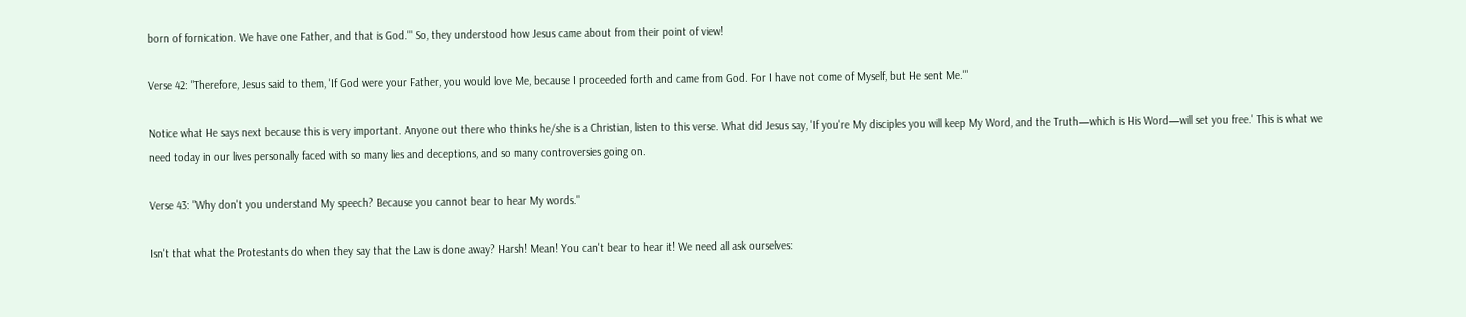born of fornication. We have one Father, and that is God.'" So, they understood how Jesus came about from their point of view!

Verse 42: "Therefore, Jesus said to them, 'If God were your Father, you would love Me, because I proceeded forth and came from God. For I have not come of Myself, but He sent Me.'"

Notice what He says next because this is very important. Anyone out there who thinks he/she is a Christian, listen to this verse. What did Jesus say, 'If you're My disciples you will keep My Word, and the Truth—which is His Word—will set you free.' This is what we need today in our lives personally faced with so many lies and deceptions, and so many controversies going on.

Verse 43: "Why don't you understand My speech? Because you cannot bear to hear My words."

Isn't that what the Protestants do when they say that the Law is done away? Harsh! Mean! You can't bear to hear it! We need all ask ourselves: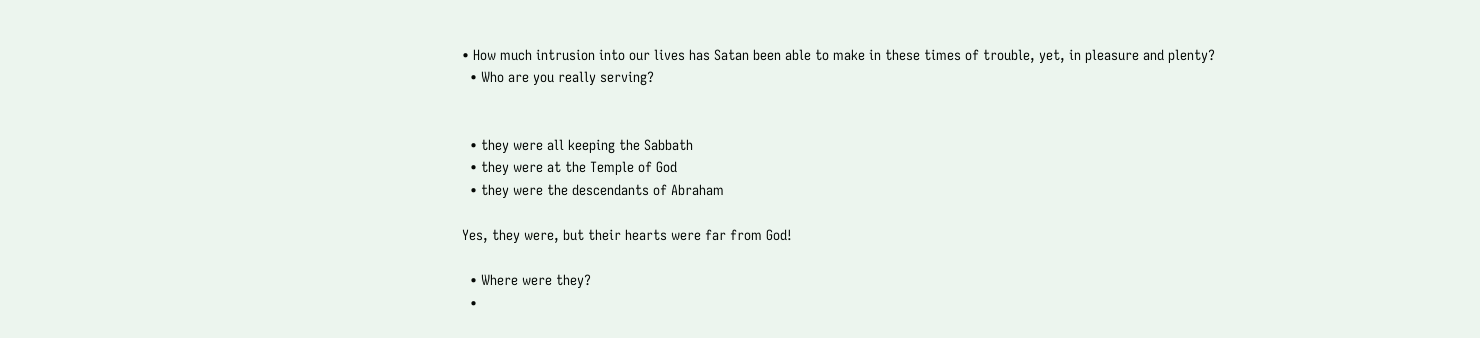• How much intrusion into our lives has Satan been able to make in these times of trouble, yet, in pleasure and plenty?
  • Who are you really serving?


  • they were all keeping the Sabbath
  • they were at the Temple of God
  • they were the descendants of Abraham

Yes, they were, but their hearts were far from God!

  • Where were they?
  •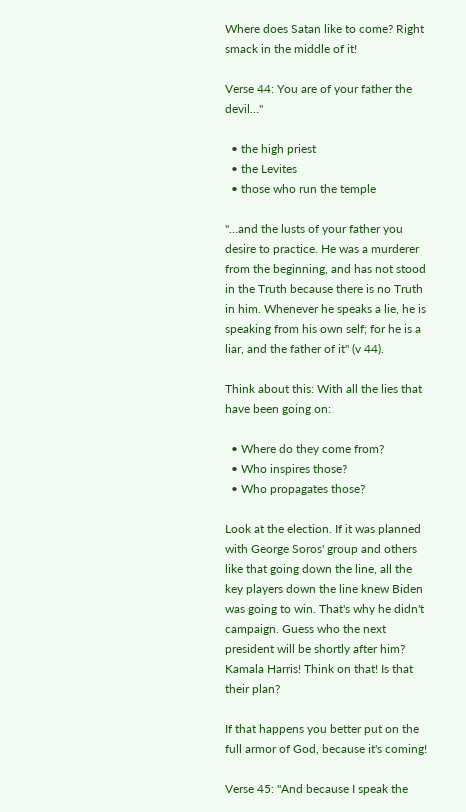Where does Satan like to come? Right smack in the middle of it!

Verse 44: You are of your father the devil…"

  • the high priest
  • the Levites
  • those who run the temple

"…and the lusts of your father you desire to practice. He was a murderer from the beginning, and has not stood in the Truth because there is no Truth in him. Whenever he speaks a lie, he is speaking from his own self; for he is a liar, and the father of it" (v 44).

Think about this: With all the lies that have been going on:

  • Where do they come from?
  • Who inspires those?
  • Who propagates those?

Look at the election. If it was planned with George Soros' group and others like that going down the line, all the key players down the line knew Biden was going to win. That's why he didn't campaign. Guess who the next president will be shortly after him? Kamala Harris! Think on that! Is that their plan?

If that happens you better put on the full armor of God, because it's coming!

Verse 45: "And because I speak the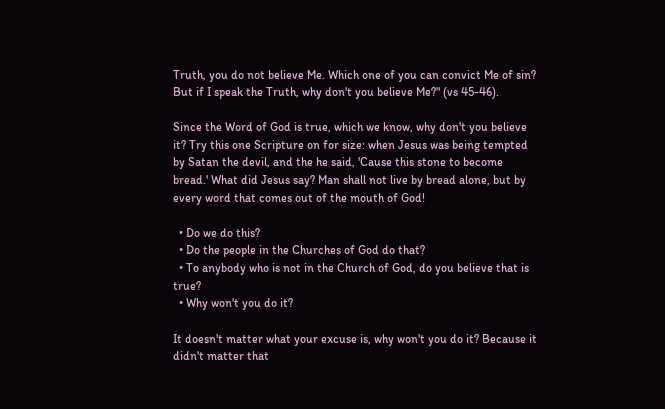Truth, you do not believe Me. Which one of you can convict Me of sin? But if I speak the Truth, why don't you believe Me?" (vs 45-46).

Since the Word of God is true, which we know, why don't you believe it? Try this one Scripture on for size: when Jesus was being tempted by Satan the devil, and the he said, 'Cause this stone to become bread.' What did Jesus say? Man shall not live by bread alone, but by every word that comes out of the mouth of God!

  • Do we do this?
  • Do the people in the Churches of God do that?
  • To anybody who is not in the Church of God, do you believe that is true?
  • Why won't you do it?

It doesn't matter what your excuse is, why won't you do it? Because it didn't matter that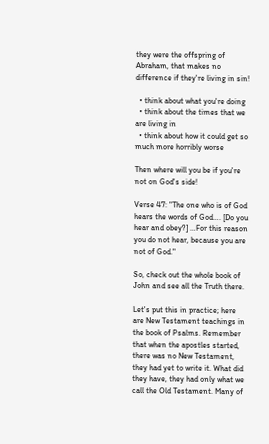they were the offspring of Abraham, that makes no difference if they're living in sin!

  • think about what you're doing
  • think about the times that we are living in
  • think about how it could get so much more horribly worse

Then where will you be if you're not on God's side!

Verse 47: "The one who is of God hears the words of God…. [Do you hear and obey?] …For this reason you do not hear, because you are not of God."

So, check out the whole book of John and see all the Truth there.

Let's put this in practice; here are New Testament teachings in the book of Psalms. Remember that when the apostles started, there was no New Testament, they had yet to write it. What did they have, they had only what we call the Old Testament. Many of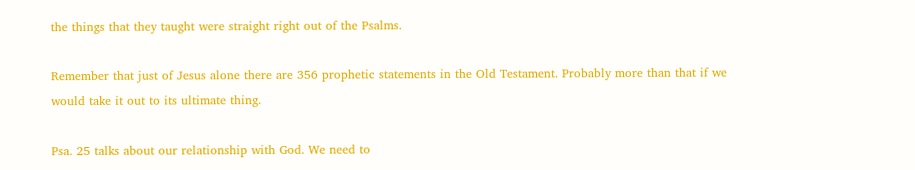the things that they taught were straight right out of the Psalms.

Remember that just of Jesus alone there are 356 prophetic statements in the Old Testament. Probably more than that if we would take it out to its ultimate thing.

Psa. 25 talks about our relationship with God. We need to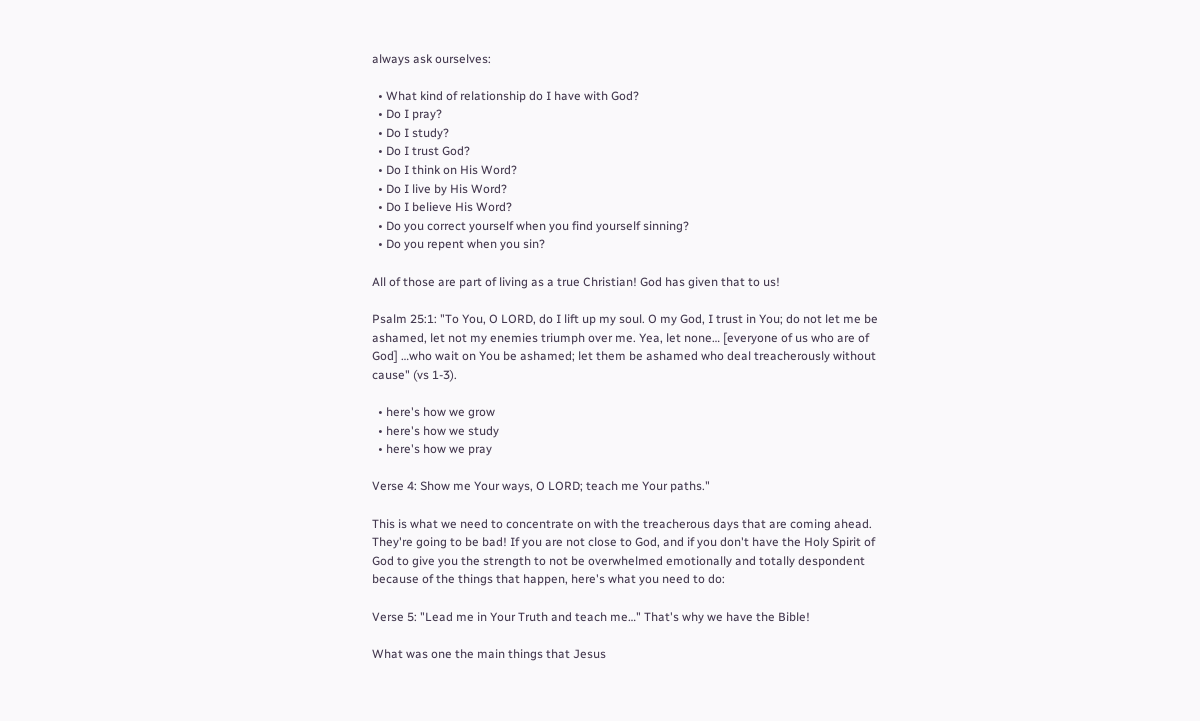always ask ourselves:

  • What kind of relationship do I have with God?
  • Do I pray?
  • Do I study?
  • Do I trust God?
  • Do I think on His Word?
  • Do I live by His Word?
  • Do I believe His Word?
  • Do you correct yourself when you find yourself sinning?
  • Do you repent when you sin?

All of those are part of living as a true Christian! God has given that to us!

Psalm 25:1: "To You, O LORD, do I lift up my soul. O my God, I trust in You; do not let me be ashamed, let not my enemies triumph over me. Yea, let none… [everyone of us who are of God] …who wait on You be ashamed; let them be ashamed who deal treacherously without cause" (vs 1-3).

  • here's how we grow
  • here's how we study
  • here's how we pray

Verse 4: Show me Your ways, O LORD; teach me Your paths."

This is what we need to concentrate on with the treacherous days that are coming ahead. They're going to be bad! If you are not close to God, and if you don't have the Holy Spirit of God to give you the strength to not be overwhelmed emotionally and totally despondent because of the things that happen, here's what you need to do:

Verse 5: "Lead me in Your Truth and teach me…" That's why we have the Bible!

What was one the main things that Jesus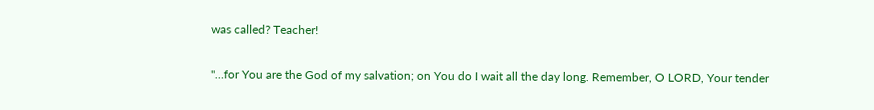was called? Teacher!

"…for You are the God of my salvation; on You do I wait all the day long. Remember, O LORD, Your tender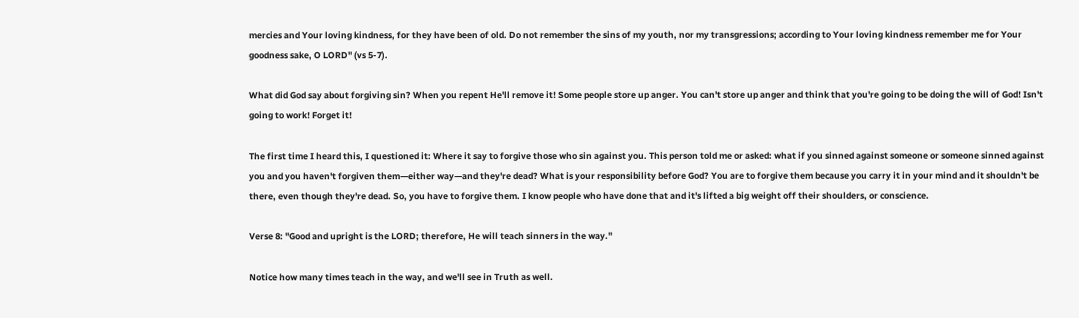mercies and Your loving kindness, for they have been of old. Do not remember the sins of my youth, nor my transgressions; according to Your loving kindness remember me for Your goodness sake, O LORD" (vs 5-7).

What did God say about forgiving sin? When you repent He'll remove it! Some people store up anger. You can't store up anger and think that you're going to be doing the will of God! Isn't going to work! Forget it!

The first time I heard this, I questioned it: Where it say to forgive those who sin against you. This person told me or asked: what if you sinned against someone or someone sinned against you and you haven't forgiven them—either way—and they're dead? What is your responsibility before God? You are to forgive them because you carry it in your mind and it shouldn't be there, even though they're dead. So, you have to forgive them. I know people who have done that and it's lifted a big weight off their shoulders, or conscience.

Verse 8: "Good and upright is the LORD; therefore, He will teach sinners in the way."

Notice how many times teach in the way, and we'll see in Truth as well.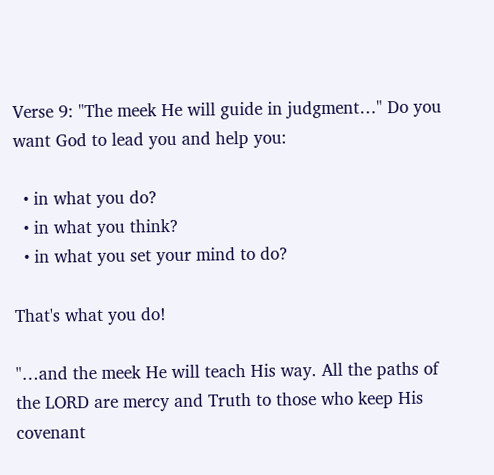Verse 9: "The meek He will guide in judgment…" Do you want God to lead you and help you:

  • in what you do?
  • in what you think?
  • in what you set your mind to do?

That's what you do!

"…and the meek He will teach His way. All the paths of the LORD are mercy and Truth to those who keep His covenant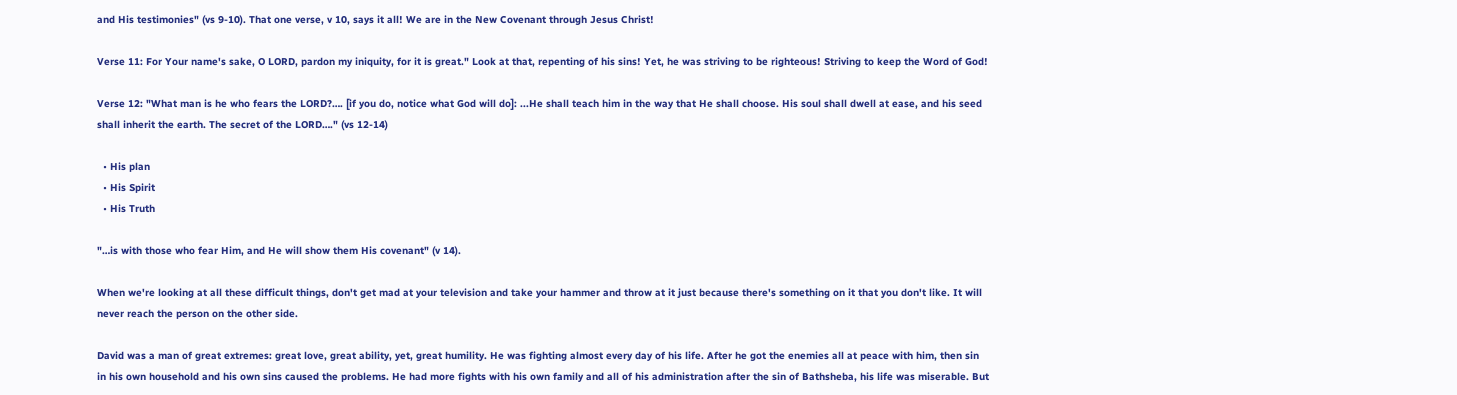and His testimonies" (vs 9-10). That one verse, v 10, says it all! We are in the New Covenant through Jesus Christ!

Verse 11: For Your name's sake, O LORD, pardon my iniquity, for it is great." Look at that, repenting of his sins! Yet, he was striving to be righteous! Striving to keep the Word of God!

Verse 12: "What man is he who fears the LORD?…. [if you do, notice what God will do]: ...He shall teach him in the way that He shall choose. His soul shall dwell at ease, and his seed shall inherit the earth. The secret of the LORD…." (vs 12-14)

  • His plan
  • His Spirit
  • His Truth

"…is with those who fear Him, and He will show them His covenant" (v 14).

When we're looking at all these difficult things, don't get mad at your television and take your hammer and throw at it just because there's something on it that you don't like. It will never reach the person on the other side.

David was a man of great extremes: great love, great ability, yet, great humility. He was fighting almost every day of his life. After he got the enemies all at peace with him, then sin in his own household and his own sins caused the problems. He had more fights with his own family and all of his administration after the sin of Bathsheba, his life was miserable. But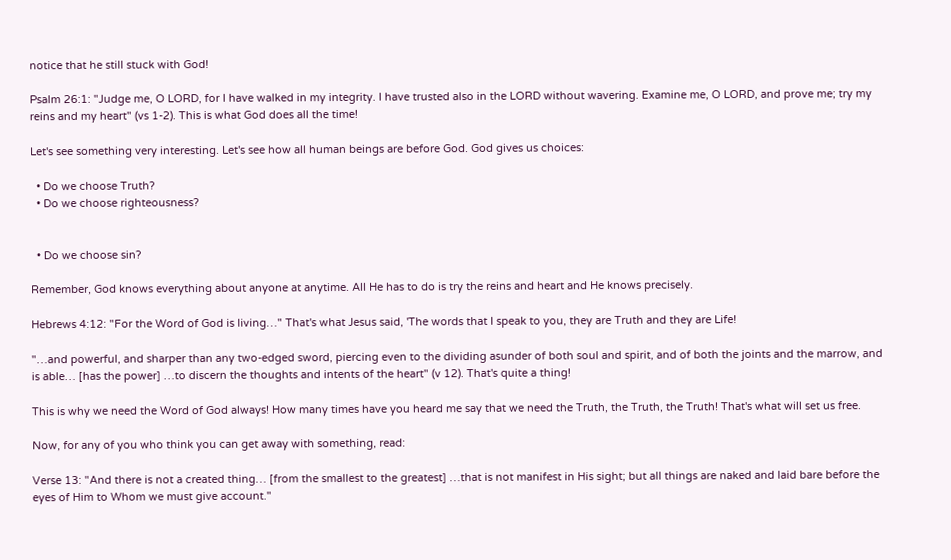notice that he still stuck with God!

Psalm 26:1: "Judge me, O LORD, for I have walked in my integrity. I have trusted also in the LORD without wavering. Examine me, O LORD, and prove me; try my reins and my heart" (vs 1-2). This is what God does all the time!

Let's see something very interesting. Let's see how all human beings are before God. God gives us choices:

  • Do we choose Truth?
  • Do we choose righteousness?


  • Do we choose sin?

Remember, God knows everything about anyone at anytime. All He has to do is try the reins and heart and He knows precisely.

Hebrews 4:12: "For the Word of God is living…" That's what Jesus said, 'The words that I speak to you, they are Truth and they are Life!

"…and powerful, and sharper than any two-edged sword, piercing even to the dividing asunder of both soul and spirit, and of both the joints and the marrow, and is able… [has the power] …to discern the thoughts and intents of the heart" (v 12). That's quite a thing!

This is why we need the Word of God always! How many times have you heard me say that we need the Truth, the Truth, the Truth! That's what will set us free.

Now, for any of you who think you can get away with something, read:

Verse 13: "And there is not a created thing… [from the smallest to the greatest] …that is not manifest in His sight; but all things are naked and laid bare before the eyes of Him to Whom we must give account."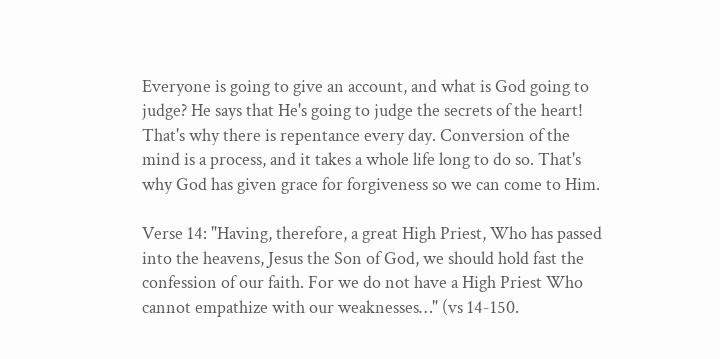Everyone is going to give an account, and what is God going to judge? He says that He's going to judge the secrets of the heart! That's why there is repentance every day. Conversion of the mind is a process, and it takes a whole life long to do so. That's why God has given grace for forgiveness so we can come to Him.

Verse 14: "Having, therefore, a great High Priest, Who has passed into the heavens, Jesus the Son of God, we should hold fast the confession of our faith. For we do not have a High Priest Who cannot empathize with our weaknesses…" (vs 14-150.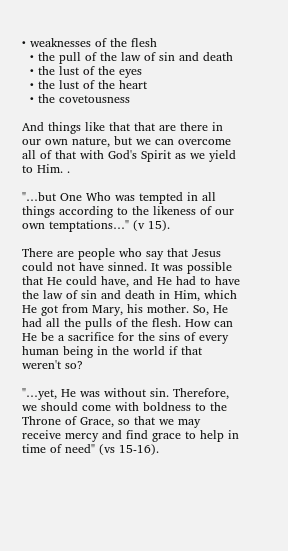• weaknesses of the flesh
  • the pull of the law of sin and death
  • the lust of the eyes
  • the lust of the heart
  • the covetousness

And things like that that are there in our own nature, but we can overcome all of that with God's Spirit as we yield to Him. .

"…but One Who was tempted in all things according to the likeness of our own temptations…" (v 15).

There are people who say that Jesus could not have sinned. It was possible that He could have, and He had to have the law of sin and death in Him, which He got from Mary, his mother. So, He had all the pulls of the flesh. How can He be a sacrifice for the sins of every human being in the world if that weren't so?

"…yet, He was without sin. Therefore, we should come with boldness to the Throne of Grace, so that we may receive mercy and find grace to help in time of need" (vs 15-16).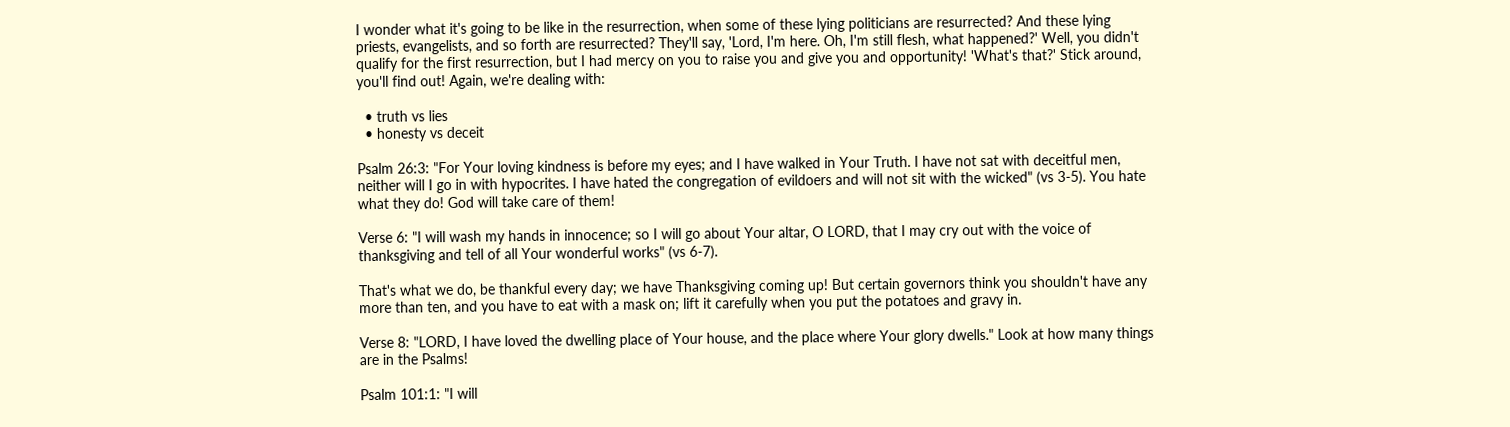I wonder what it's going to be like in the resurrection, when some of these lying politicians are resurrected? And these lying priests, evangelists, and so forth are resurrected? They'll say, 'Lord, I'm here. Oh, I'm still flesh, what happened?' Well, you didn't qualify for the first resurrection, but I had mercy on you to raise you and give you and opportunity! 'What's that?' Stick around, you'll find out! Again, we're dealing with:

  • truth vs lies
  • honesty vs deceit

Psalm 26:3: "For Your loving kindness is before my eyes; and I have walked in Your Truth. I have not sat with deceitful men, neither will I go in with hypocrites. I have hated the congregation of evildoers and will not sit with the wicked" (vs 3-5). You hate what they do! God will take care of them!

Verse 6: "I will wash my hands in innocence; so I will go about Your altar, O LORD, that I may cry out with the voice of thanksgiving and tell of all Your wonderful works" (vs 6-7).

That's what we do, be thankful every day; we have Thanksgiving coming up! But certain governors think you shouldn't have any more than ten, and you have to eat with a mask on; lift it carefully when you put the potatoes and gravy in.

Verse 8: "LORD, I have loved the dwelling place of Your house, and the place where Your glory dwells." Look at how many things are in the Psalms!

Psalm 101:1: "I will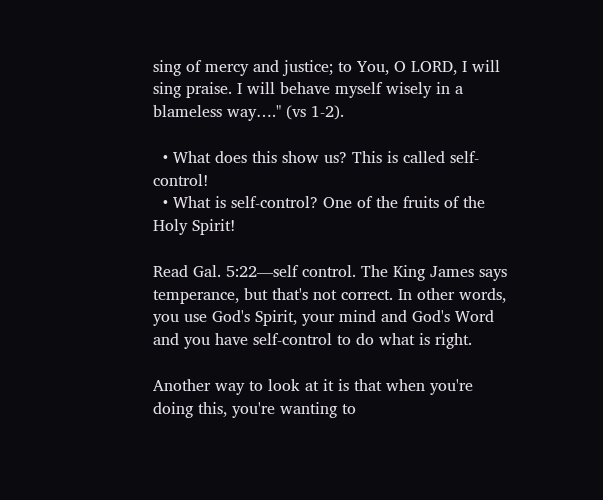sing of mercy and justice; to You, O LORD, I will sing praise. I will behave myself wisely in a blameless way…." (vs 1-2).

  • What does this show us? This is called self-control!
  • What is self-control? One of the fruits of the Holy Spirit!

Read Gal. 5:22—self control. The King James says temperance, but that's not correct. In other words, you use God's Spirit, your mind and God's Word and you have self-control to do what is right.

Another way to look at it is that when you're doing this, you're wanting to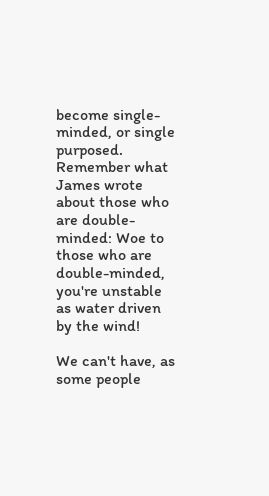become single-minded, or single purposed. Remember what James wrote about those who are double-minded: Woe to those who are double-minded, you're unstable as water driven by the wind!

We can't have, as some people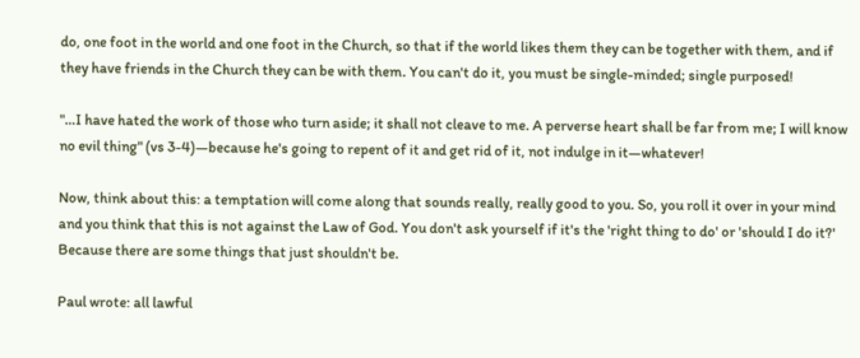do, one foot in the world and one foot in the Church, so that if the world likes them they can be together with them, and if they have friends in the Church they can be with them. You can't do it, you must be single-minded; single purposed!

"…I have hated the work of those who turn aside; it shall not cleave to me. A perverse heart shall be far from me; I will know no evil thing" (vs 3-4)—because he's going to repent of it and get rid of it, not indulge in it—whatever!

Now, think about this: a temptation will come along that sounds really, really good to you. So, you roll it over in your mind and you think that this is not against the Law of God. You don't ask yourself if it's the 'right thing to do' or 'should I do it?' Because there are some things that just shouldn't be.

Paul wrote: all lawful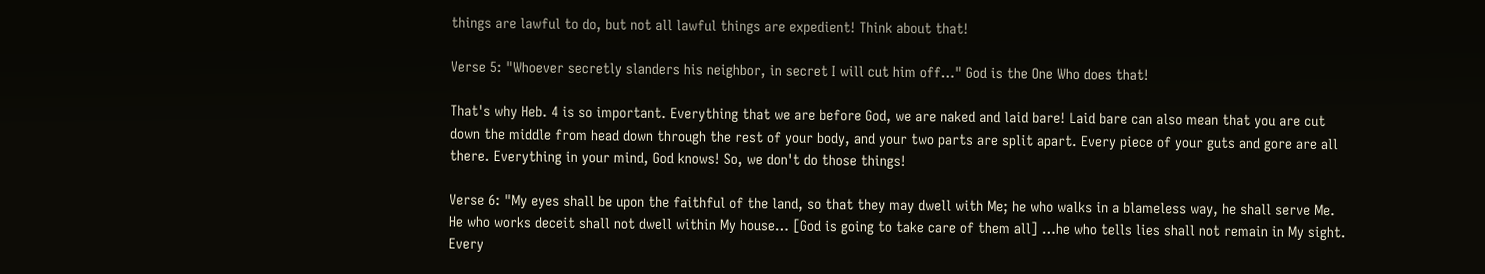things are lawful to do, but not all lawful things are expedient! Think about that!

Verse 5: "Whoever secretly slanders his neighbor, in secret I will cut him off…" God is the One Who does that!

That's why Heb. 4 is so important. Everything that we are before God, we are naked and laid bare! Laid bare can also mean that you are cut down the middle from head down through the rest of your body, and your two parts are split apart. Every piece of your guts and gore are all there. Everything in your mind, God knows! So, we don't do those things!

Verse 6: "My eyes shall be upon the faithful of the land, so that they may dwell with Me; he who walks in a blameless way, he shall serve Me. He who works deceit shall not dwell within My house… [God is going to take care of them all] …he who tells lies shall not remain in My sight. Every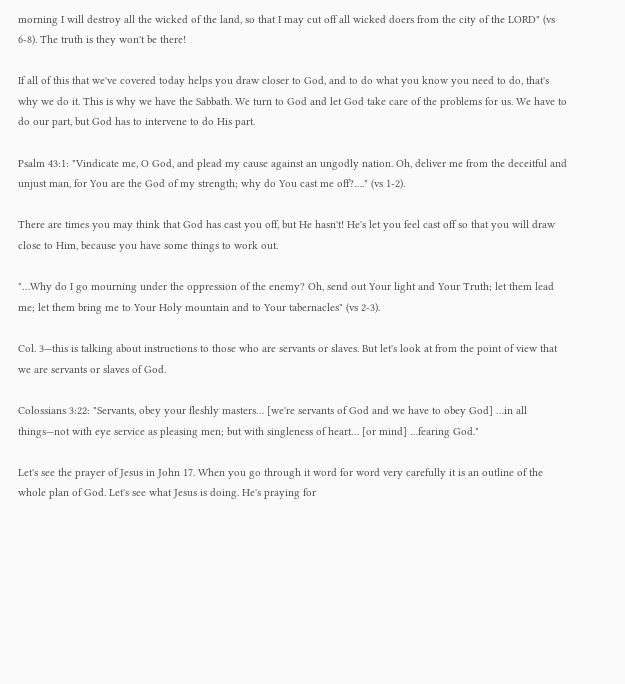morning I will destroy all the wicked of the land, so that I may cut off all wicked doers from the city of the LORD" (vs 6-8). The truth is they won't be there!

If all of this that we've covered today helps you draw closer to God, and to do what you know you need to do, that's why we do it. This is why we have the Sabbath. We turn to God and let God take care of the problems for us. We have to do our part, but God has to intervene to do His part.

Psalm 43:1: "Vindicate me, O God, and plead my cause against an ungodly nation. Oh, deliver me from the deceitful and unjust man, for You are the God of my strength; why do You cast me off?…." (vs 1-2).

There are times you may think that God has cast you off, but He hasn't! He's let you feel cast off so that you will draw close to Him, because you have some things to work out.

"…Why do I go mourning under the oppression of the enemy? Oh, send out Your light and Your Truth; let them lead me; let them bring me to Your Holy mountain and to Your tabernacles" (vs 2-3).

Col. 3—this is talking about instructions to those who are servants or slaves. But let's look at from the point of view that we are servants or slaves of God.

Colossians 3:22: "Servants, obey your fleshly masters… [we're servants of God and we have to obey God] …in all things—not with eye service as pleasing men; but with singleness of heart… [or mind] …fearing God."

Let's see the prayer of Jesus in John 17. When you go through it word for word very carefully it is an outline of the whole plan of God. Let's see what Jesus is doing. He's praying for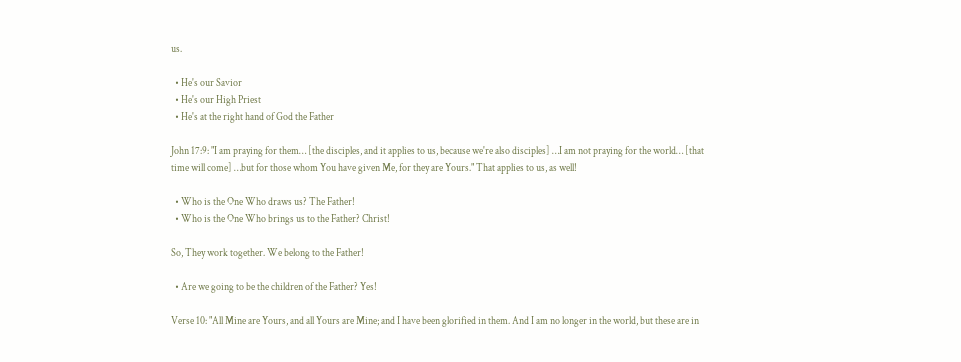us.

  • He's our Savior
  • He's our High Priest
  • He's at the right hand of God the Father

John 17:9: "I am praying for them… [the disciples, and it applies to us, because we're also disciples] …I am not praying for the world… [that time will come] …but for those whom You have given Me, for they are Yours." That applies to us, as well!

  • Who is the One Who draws us? The Father!
  • Who is the One Who brings us to the Father? Christ!

So, They work together. We belong to the Father!

  • Are we going to be the children of the Father? Yes!

Verse 10: "All Mine are Yours, and all Yours are Mine; and I have been glorified in them. And I am no longer in the world, but these are in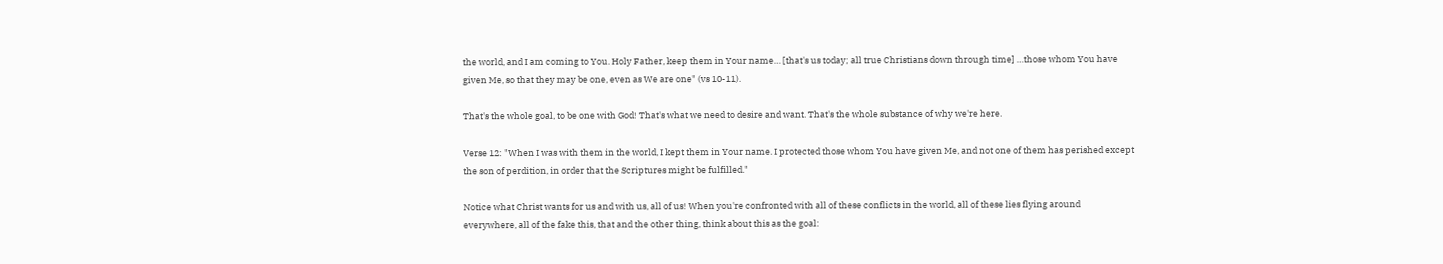the world, and I am coming to You. Holy Father, keep them in Your name… [that's us today; all true Christians down through time] …those whom You have given Me, so that they may be one, even as We are one" (vs 10-11).

That's the whole goal, to be one with God! That's what we need to desire and want. That's the whole substance of why we're here.

Verse 12: "When I was with them in the world, I kept them in Your name. I protected those whom You have given Me, and not one of them has perished except the son of perdition, in order that the Scriptures might be fulfilled."

Notice what Christ wants for us and with us, all of us! When you're confronted with all of these conflicts in the world, all of these lies flying around everywhere, all of the fake this, that and the other thing, think about this as the goal: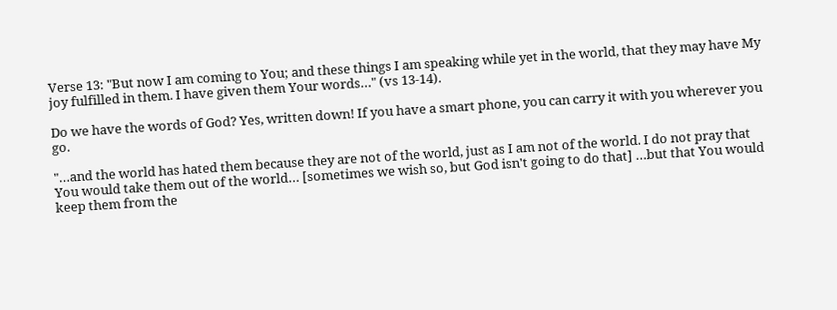Verse 13: "But now I am coming to You; and these things I am speaking while yet in the world, that they may have My joy fulfilled in them. I have given them Your words…" (vs 13-14).

Do we have the words of God? Yes, written down! If you have a smart phone, you can carry it with you wherever you go.

"…and the world has hated them because they are not of the world, just as I am not of the world. I do not pray that You would take them out of the world… [sometimes we wish so, but God isn't going to do that] …but that You would keep them from the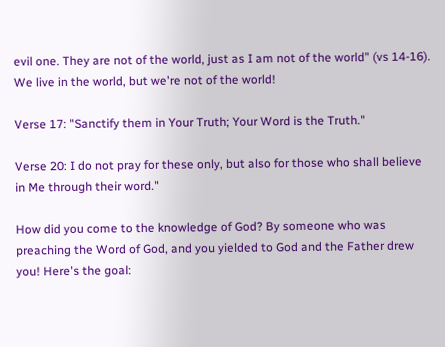evil one. They are not of the world, just as I am not of the world" (vs 14-16). We live in the world, but we're not of the world!

Verse 17: "Sanctify them in Your Truth; Your Word is the Truth."

Verse 20: I do not pray for these only, but also for those who shall believe in Me through their word."

How did you come to the knowledge of God? By someone who was preaching the Word of God, and you yielded to God and the Father drew you! Here's the goal: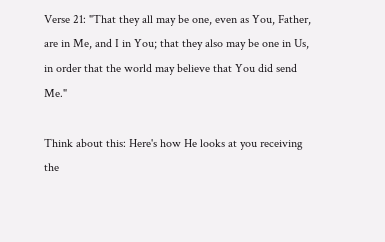Verse 21: "That they all may be one, even as You, Father, are in Me, and I in You; that they also may be one in Us, in order that the world may believe that You did send Me."

Think about this: Here's how He looks at you receiving the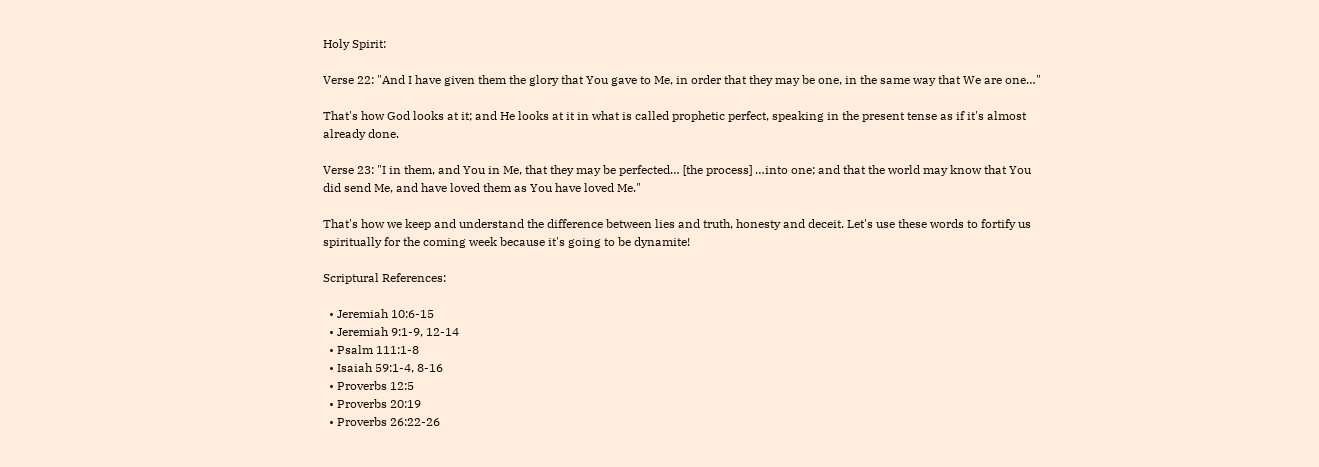Holy Spirit:

Verse 22: "And I have given them the glory that You gave to Me, in order that they may be one, in the same way that We are one…"

That's how God looks at it; and He looks at it in what is called prophetic perfect, speaking in the present tense as if it's almost already done.

Verse 23: "I in them, and You in Me, that they may be perfected… [the process] …into one; and that the world may know that You did send Me, and have loved them as You have loved Me."

That's how we keep and understand the difference between lies and truth, honesty and deceit. Let's use these words to fortify us spiritually for the coming week because it's going to be dynamite!

Scriptural References:

  • Jeremiah 10:6-15
  • Jeremiah 9:1-9, 12-14
  • Psalm 111:1-8
  • Isaiah 59:1-4, 8-16
  • Proverbs 12:5
  • Proverbs 20:19
  • Proverbs 26:22-26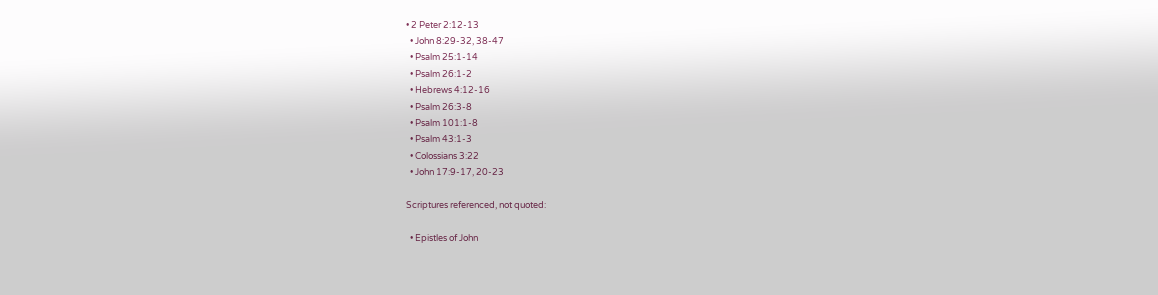• 2 Peter 2:12-13
  • John 8:29-32, 38-47
  • Psalm 25:1-14
  • Psalm 26:1-2
  • Hebrews 4:12-16
  • Psalm 26:3-8
  • Psalm 101:1-8
  • Psalm 43:1-3
  • Colossians 3:22
  • John 17:9-17, 20-23

Scriptures referenced, not quoted:

  • Epistles of John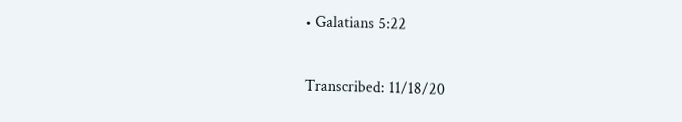• Galatians 5:22

Transcribed: 11/18/20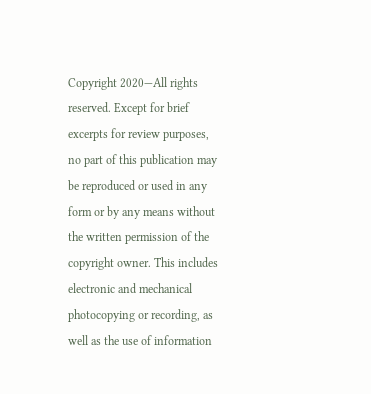Copyright 2020—All rights reserved. Except for brief excerpts for review purposes, no part of this publication may be reproduced or used in any form or by any means without the written permission of the copyright owner. This includes electronic and mechanical photocopying or recording, as well as the use of information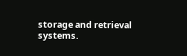storage and retrieval systems.